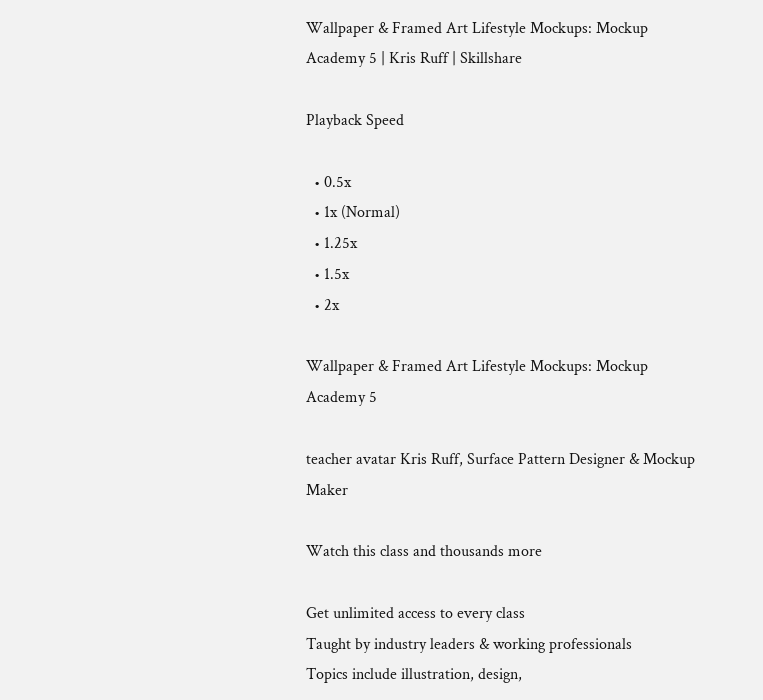Wallpaper & Framed Art Lifestyle Mockups: Mockup Academy 5 | Kris Ruff | Skillshare

Playback Speed

  • 0.5x
  • 1x (Normal)
  • 1.25x
  • 1.5x
  • 2x

Wallpaper & Framed Art Lifestyle Mockups: Mockup Academy 5

teacher avatar Kris Ruff, Surface Pattern Designer & Mockup Maker

Watch this class and thousands more

Get unlimited access to every class
Taught by industry leaders & working professionals
Topics include illustration, design,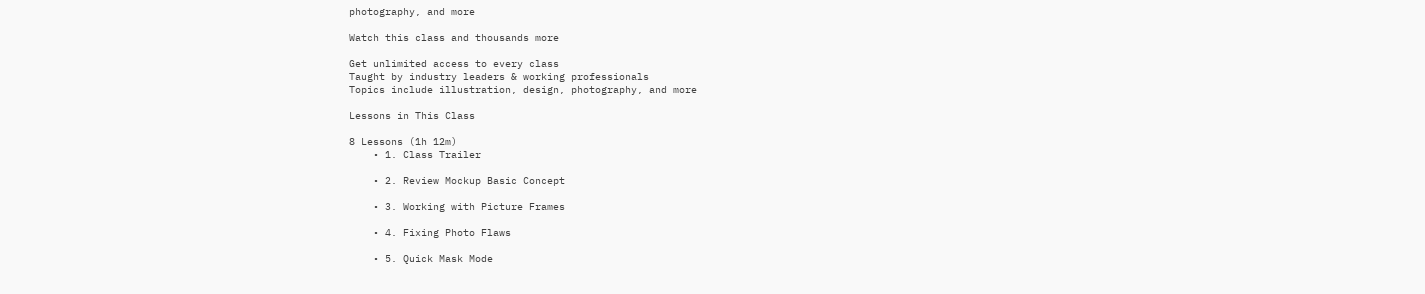photography, and more

Watch this class and thousands more

Get unlimited access to every class
Taught by industry leaders & working professionals
Topics include illustration, design, photography, and more

Lessons in This Class

8 Lessons (1h 12m)
    • 1. Class Trailer

    • 2. Review Mockup Basic Concept

    • 3. Working with Picture Frames

    • 4. Fixing Photo Flaws

    • 5. Quick Mask Mode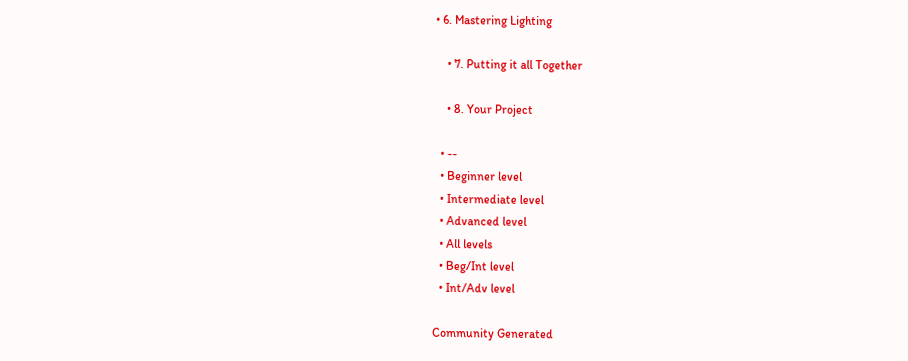• 6. Mastering Lighting

    • 7. Putting it all Together

    • 8. Your Project

  • --
  • Beginner level
  • Intermediate level
  • Advanced level
  • All levels
  • Beg/Int level
  • Int/Adv level

Community Generated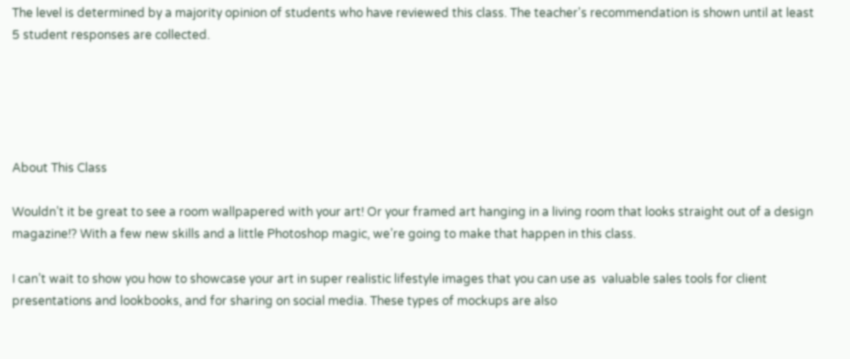The level is determined by a majority opinion of students who have reviewed this class. The teacher's recommendation is shown until at least 5 student responses are collected.





About This Class

Wouldn’t it be great to see a room wallpapered with your art! Or your framed art hanging in a living room that looks straight out of a design magazine!? With a few new skills and a little Photoshop magic, we’re going to make that happen in this class.

I can’t wait to show you how to showcase your art in super realistic lifestyle images that you can use as  valuable sales tools for client presentations and lookbooks, and for sharing on social media. These types of mockups are also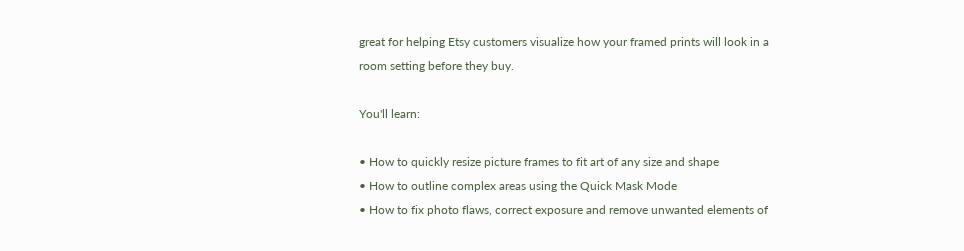great for helping Etsy customers visualize how your framed prints will look in a room setting before they buy.

You'll learn:

• How to quickly resize picture frames to fit art of any size and shape
• How to outline complex areas using the Quick Mask Mode
• How to fix photo flaws, correct exposure and remove unwanted elements of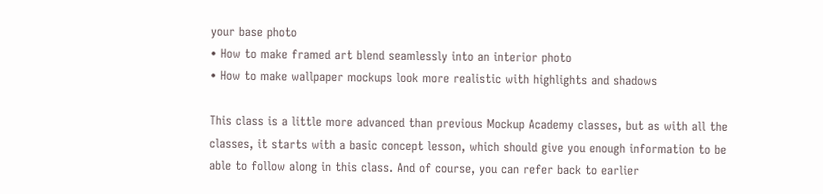your base photo
• How to make framed art blend seamlessly into an interior photo
• How to make wallpaper mockups look more realistic with highlights and shadows

This class is a little more advanced than previous Mockup Academy classes, but as with all the classes, it starts with a basic concept lesson, which should give you enough information to be able to follow along in this class. And of course, you can refer back to earlier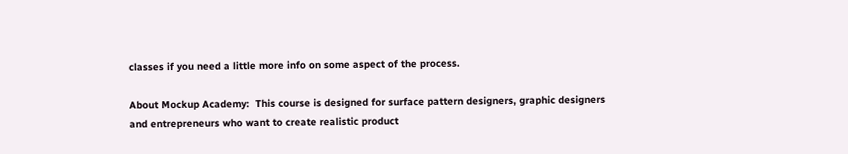classes if you need a little more info on some aspect of the process.

About Mockup Academy:  This course is designed for surface pattern designers, graphic designers and entrepreneurs who want to create realistic product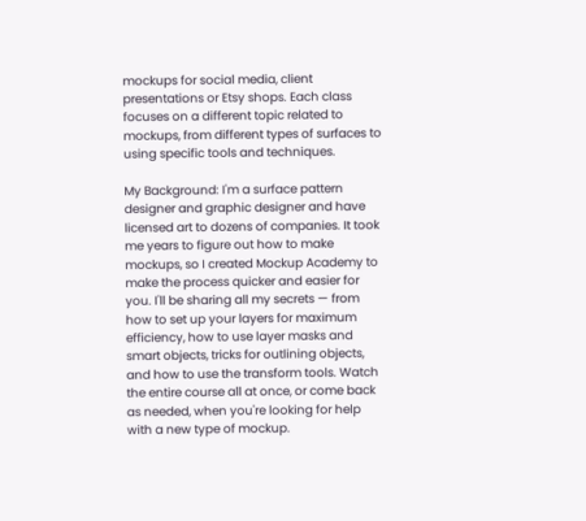mockups for social media, client presentations or Etsy shops. Each class focuses on a different topic related to mockups, from different types of surfaces to using specific tools and techniques.

My Background: I'm a surface pattern designer and graphic designer and have licensed art to dozens of companies. It took me years to figure out how to make mockups, so I created Mockup Academy to make the process quicker and easier for you. I'll be sharing all my secrets — from how to set up your layers for maximum efficiency, how to use layer masks and smart objects, tricks for outlining objects, and how to use the transform tools. Watch the entire course all at once, or come back as needed, when you're looking for help with a new type of mockup.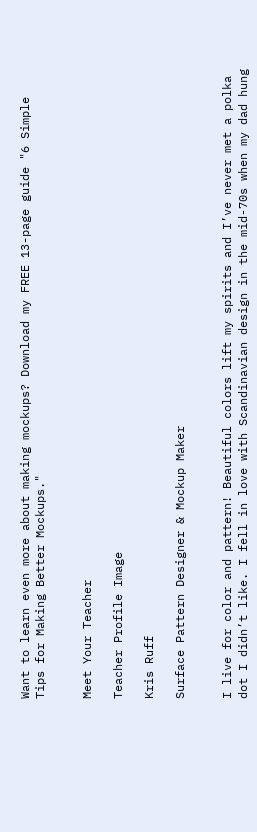Want to learn even more about making mockups? Download my FREE 13-page guide "6 Simple Tips for Making Better Mockups."


Meet Your Teacher

Teacher Profile Image

Kris Ruff

Surface Pattern Designer & Mockup Maker


I live for color and pattern! Beautiful colors lift my spirits and I’ve never met a polka dot I didn’t like. I fell in love with Scandinavian design in the mid-70s when my dad hung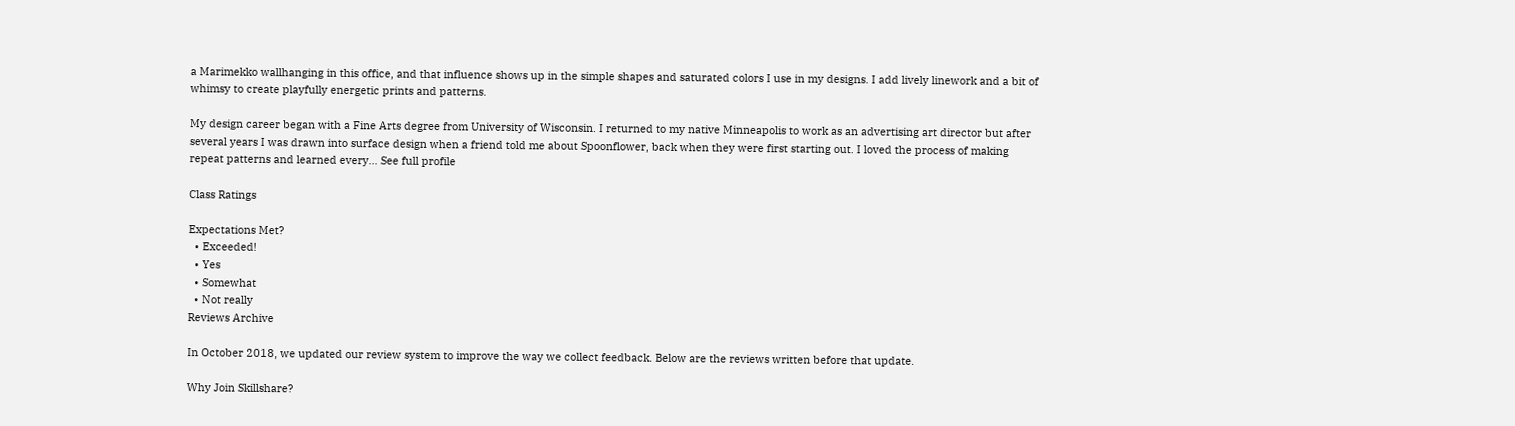a Marimekko wallhanging in this office, and that influence shows up in the simple shapes and saturated colors I use in my designs. I add lively linework and a bit of whimsy to create playfully energetic prints and patterns.

My design career began with a Fine Arts degree from University of Wisconsin. I returned to my native Minneapolis to work as an advertising art director but after several years I was drawn into surface design when a friend told me about Spoonflower, back when they were first starting out. I loved the process of making repeat patterns and learned every... See full profile

Class Ratings

Expectations Met?
  • Exceeded!
  • Yes
  • Somewhat
  • Not really
Reviews Archive

In October 2018, we updated our review system to improve the way we collect feedback. Below are the reviews written before that update.

Why Join Skillshare?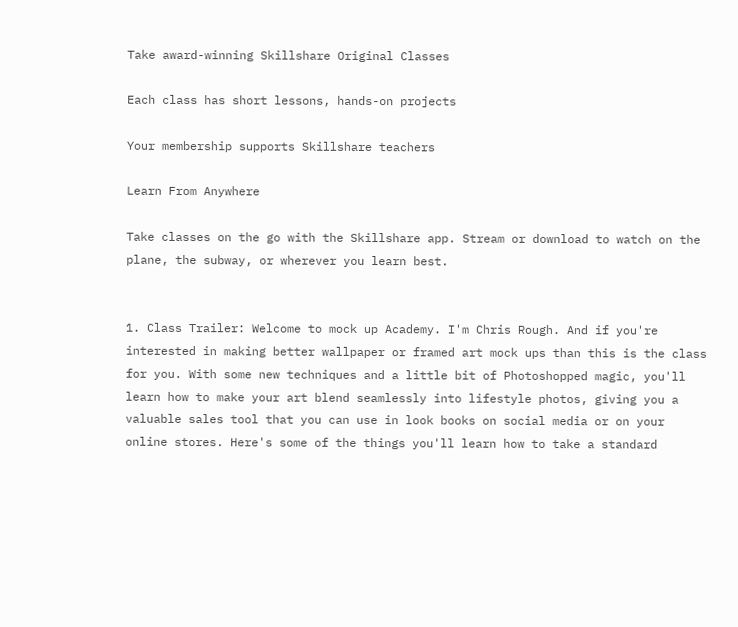Take award-winning Skillshare Original Classes

Each class has short lessons, hands-on projects

Your membership supports Skillshare teachers

Learn From Anywhere

Take classes on the go with the Skillshare app. Stream or download to watch on the plane, the subway, or wherever you learn best.


1. Class Trailer: Welcome to mock up Academy. I'm Chris Rough. And if you're interested in making better wallpaper or framed art mock ups than this is the class for you. With some new techniques and a little bit of Photoshopped magic, you'll learn how to make your art blend seamlessly into lifestyle photos, giving you a valuable sales tool that you can use in look books on social media or on your online stores. Here's some of the things you'll learn how to take a standard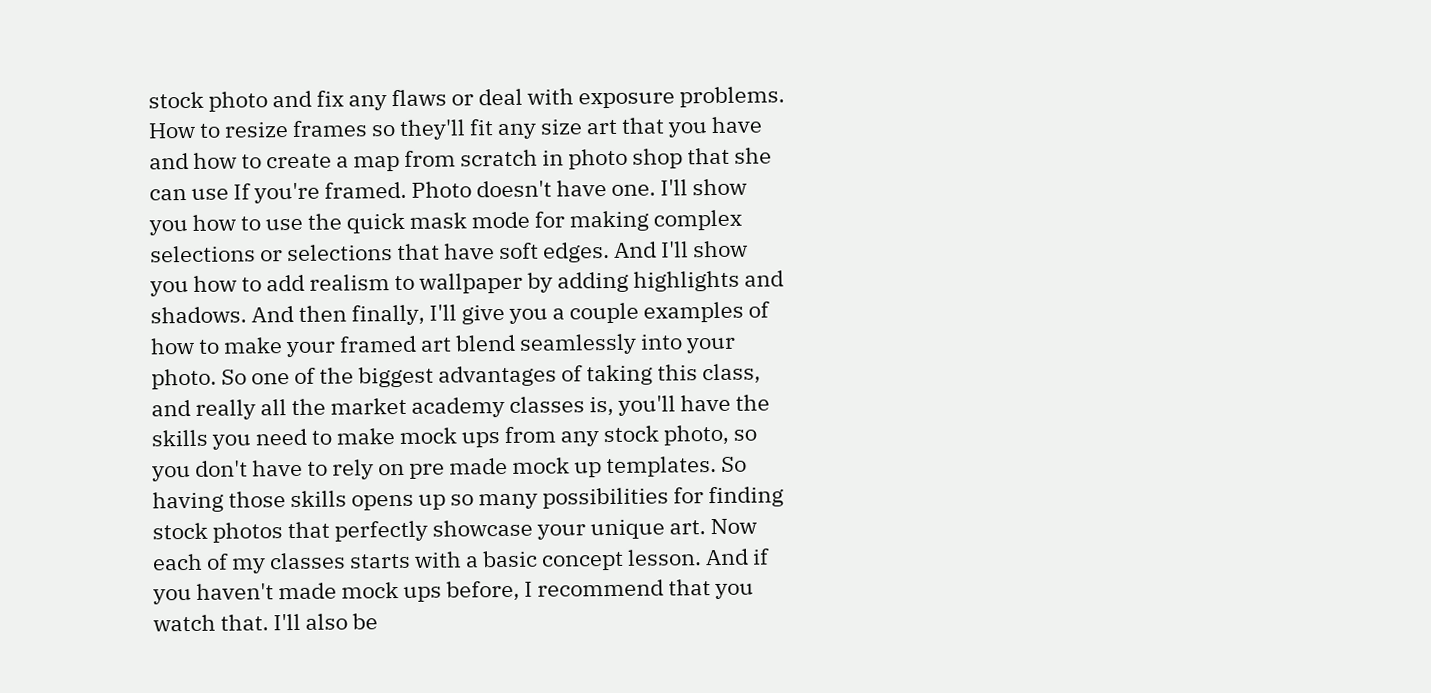stock photo and fix any flaws or deal with exposure problems. How to resize frames so they'll fit any size art that you have and how to create a map from scratch in photo shop that she can use If you're framed. Photo doesn't have one. I'll show you how to use the quick mask mode for making complex selections or selections that have soft edges. And I'll show you how to add realism to wallpaper by adding highlights and shadows. And then finally, I'll give you a couple examples of how to make your framed art blend seamlessly into your photo. So one of the biggest advantages of taking this class, and really all the market academy classes is, you'll have the skills you need to make mock ups from any stock photo, so you don't have to rely on pre made mock up templates. So having those skills opens up so many possibilities for finding stock photos that perfectly showcase your unique art. Now each of my classes starts with a basic concept lesson. And if you haven't made mock ups before, I recommend that you watch that. I'll also be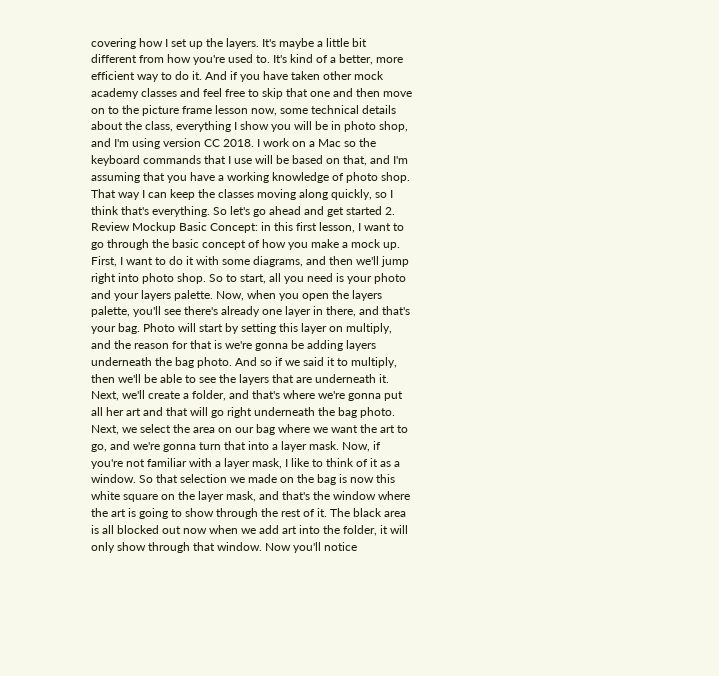covering how I set up the layers. It's maybe a little bit different from how you're used to. It's kind of a better, more efficient way to do it. And if you have taken other mock academy classes and feel free to skip that one and then move on to the picture frame lesson now, some technical details about the class, everything I show you will be in photo shop, and I'm using version CC 2018. I work on a Mac so the keyboard commands that I use will be based on that, and I'm assuming that you have a working knowledge of photo shop. That way I can keep the classes moving along quickly, so I think that's everything. So let's go ahead and get started 2. Review Mockup Basic Concept: in this first lesson, I want to go through the basic concept of how you make a mock up. First, I want to do it with some diagrams, and then we'll jump right into photo shop. So to start, all you need is your photo and your layers palette. Now, when you open the layers palette, you'll see there's already one layer in there, and that's your bag. Photo will start by setting this layer on multiply, and the reason for that is we're gonna be adding layers underneath the bag photo. And so if we said it to multiply, then we'll be able to see the layers that are underneath it. Next, we'll create a folder, and that's where we're gonna put all her art and that will go right underneath the bag photo. Next, we select the area on our bag where we want the art to go, and we're gonna turn that into a layer mask. Now, if you're not familiar with a layer mask, I like to think of it as a window. So that selection we made on the bag is now this white square on the layer mask, and that's the window where the art is going to show through the rest of it. The black area is all blocked out now when we add art into the folder, it will only show through that window. Now you'll notice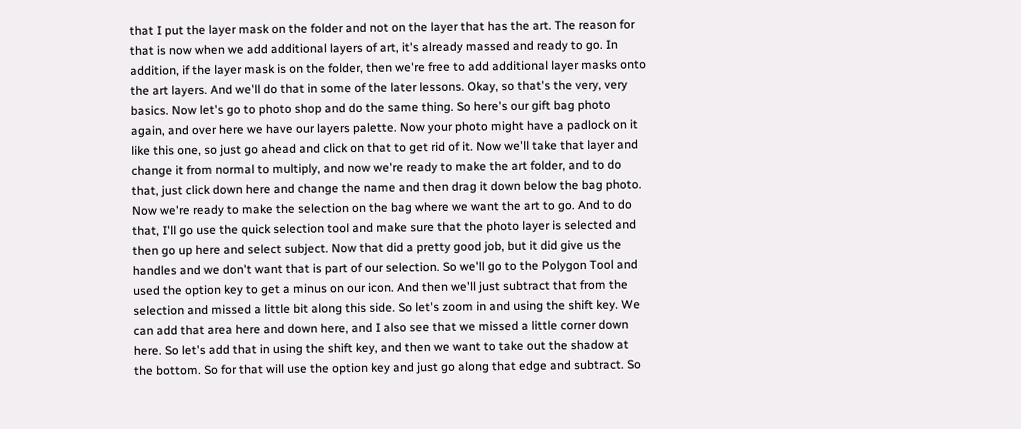that I put the layer mask on the folder and not on the layer that has the art. The reason for that is now when we add additional layers of art, it's already massed and ready to go. In addition, if the layer mask is on the folder, then we're free to add additional layer masks onto the art layers. And we'll do that in some of the later lessons. Okay, so that's the very, very basics. Now let's go to photo shop and do the same thing. So here's our gift bag photo again, and over here we have our layers palette. Now your photo might have a padlock on it like this one, so just go ahead and click on that to get rid of it. Now we'll take that layer and change it from normal to multiply, and now we're ready to make the art folder, and to do that, just click down here and change the name and then drag it down below the bag photo. Now we're ready to make the selection on the bag where we want the art to go. And to do that, I'll go use the quick selection tool and make sure that the photo layer is selected and then go up here and select subject. Now that did a pretty good job, but it did give us the handles and we don't want that is part of our selection. So we'll go to the Polygon Tool and used the option key to get a minus on our icon. And then we'll just subtract that from the selection and missed a little bit along this side. So let's zoom in and using the shift key. We can add that area here and down here, and I also see that we missed a little corner down here. So let's add that in using the shift key, and then we want to take out the shadow at the bottom. So for that will use the option key and just go along that edge and subtract. So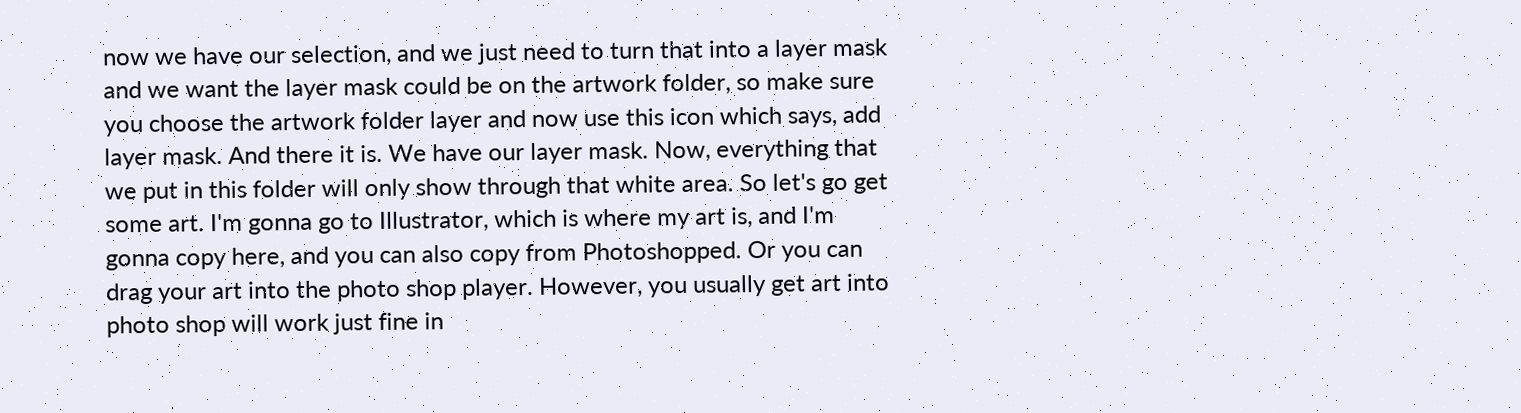now we have our selection, and we just need to turn that into a layer mask and we want the layer mask could be on the artwork folder, so make sure you choose the artwork folder layer and now use this icon which says, add layer mask. And there it is. We have our layer mask. Now, everything that we put in this folder will only show through that white area. So let's go get some art. I'm gonna go to Illustrator, which is where my art is, and I'm gonna copy here, and you can also copy from Photoshopped. Or you can drag your art into the photo shop player. However, you usually get art into photo shop will work just fine in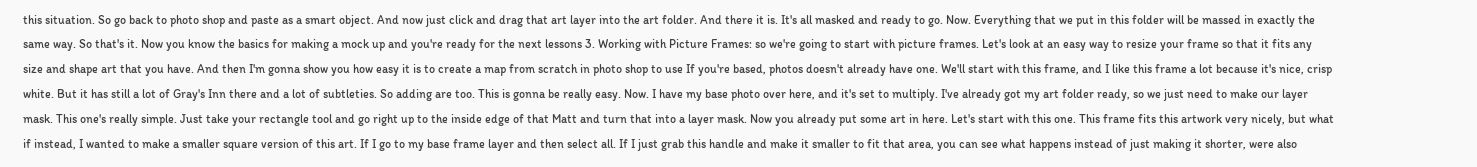this situation. So go back to photo shop and paste as a smart object. And now just click and drag that art layer into the art folder. And there it is. It's all masked and ready to go. Now. Everything that we put in this folder will be massed in exactly the same way. So that's it. Now you know the basics for making a mock up and you're ready for the next lessons 3. Working with Picture Frames: so we're going to start with picture frames. Let's look at an easy way to resize your frame so that it fits any size and shape art that you have. And then I'm gonna show you how easy it is to create a map from scratch in photo shop to use If you're based, photos doesn't already have one. We'll start with this frame, and I like this frame a lot because it's nice, crisp white. But it has still a lot of Gray's Inn there and a lot of subtleties. So adding are too. This is gonna be really easy. Now. I have my base photo over here, and it's set to multiply. I've already got my art folder ready, so we just need to make our layer mask. This one's really simple. Just take your rectangle tool and go right up to the inside edge of that Matt and turn that into a layer mask. Now you already put some art in here. Let's start with this one. This frame fits this artwork very nicely, but what if instead, I wanted to make a smaller square version of this art. If I go to my base frame layer and then select all. If I just grab this handle and make it smaller to fit that area, you can see what happens instead of just making it shorter, were also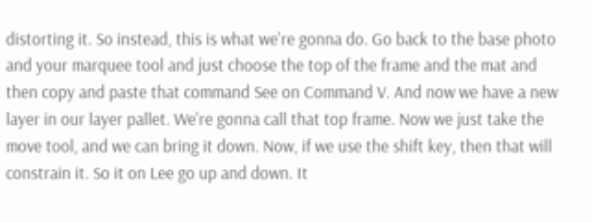distorting it. So instead, this is what we're gonna do. Go back to the base photo and your marquee tool and just choose the top of the frame and the mat and then copy and paste that command See on Command V. And now we have a new layer in our layer pallet. We're gonna call that top frame. Now we just take the move tool, and we can bring it down. Now, if we use the shift key, then that will constrain it. So it on Lee go up and down. It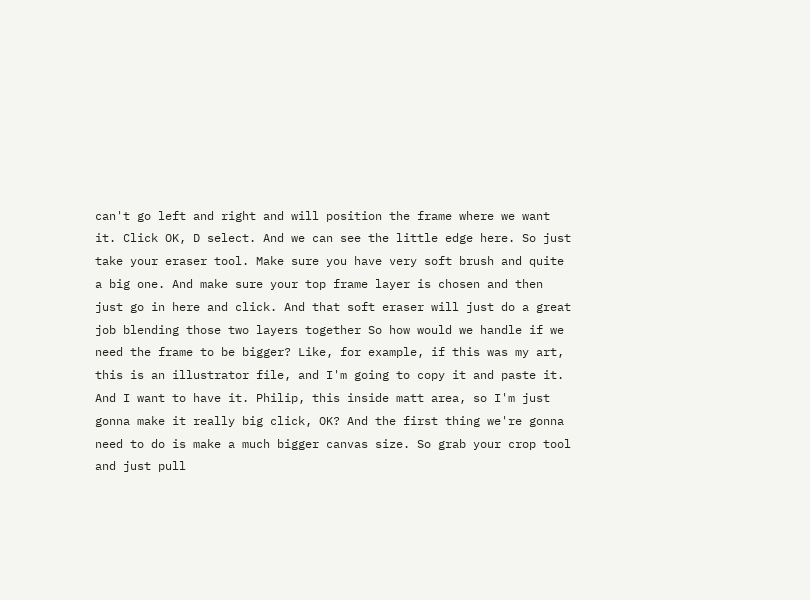can't go left and right and will position the frame where we want it. Click OK, D select. And we can see the little edge here. So just take your eraser tool. Make sure you have very soft brush and quite a big one. And make sure your top frame layer is chosen and then just go in here and click. And that soft eraser will just do a great job blending those two layers together So how would we handle if we need the frame to be bigger? Like, for example, if this was my art, this is an illustrator file, and I'm going to copy it and paste it. And I want to have it. Philip, this inside matt area, so I'm just gonna make it really big click, OK? And the first thing we're gonna need to do is make a much bigger canvas size. So grab your crop tool and just pull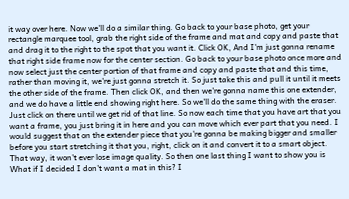it way over here. Now we'll do a similar thing. Go back to your base photo, get your rectangle marquee tool, grab the right side of the frame and mat and copy and paste that and drag it to the right to the spot that you want it. Click OK, And I'm just gonna rename that right side frame now for the center section. Go back to your base photo once more and now select just the center portion of that frame and copy and paste that and this time, rather than moving it, we're just gonna stretch it. So just take this and pull it until it meets the other side of the frame. Then click OK, and then we're gonna name this one extender, and we do have a little end showing right here. So we'll do the same thing with the eraser. Just click on there until we get rid of that line. So now each time that you have art that you want a frame, you just bring it in here and you can move which ever part that you need. I would suggest that on the extender piece that you're gonna be making bigger and smaller before you start stretching it that you, right, click on it and convert it to a smart object. That way, it won't ever lose image quality. So then one last thing I want to show you is What if I decided I don't want a mat in this? I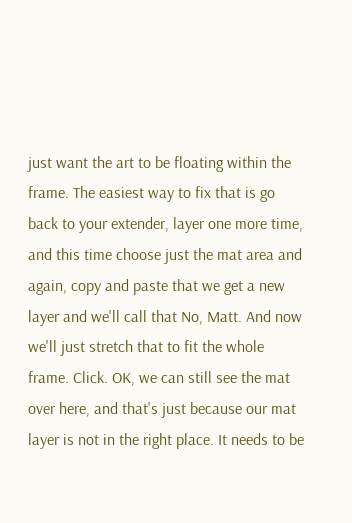just want the art to be floating within the frame. The easiest way to fix that is go back to your extender, layer one more time, and this time choose just the mat area and again, copy and paste that we get a new layer and we'll call that No, Matt. And now we'll just stretch that to fit the whole frame. Click. OK, we can still see the mat over here, and that's just because our mat layer is not in the right place. It needs to be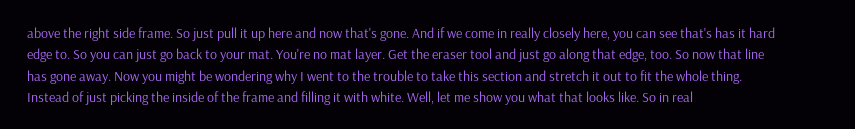above the right side frame. So just pull it up here and now that's gone. And if we come in really closely here, you can see that's has it hard edge to. So you can just go back to your mat. You're no mat layer. Get the eraser tool and just go along that edge, too. So now that line has gone away. Now you might be wondering why I went to the trouble to take this section and stretch it out to fit the whole thing. Instead of just picking the inside of the frame and filling it with white. Well, let me show you what that looks like. So in real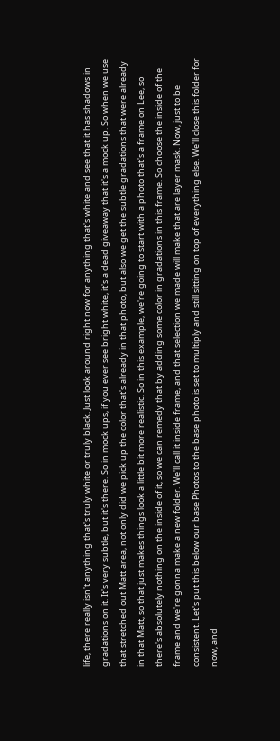life, there really isn't anything that's truly white or truly black. Just look around right now for anything that's white and see that it has shadows in gradations on it. It's very subtle, but it's there. So in mock ups, if you ever see bright white, it's a dead giveaway that it's a mock up. So when we use that stretched out Matt area, not only did we pick up the color that's already in that photo, but also we get the subtle gradations that were already in that Matt, so that just makes things look a little bit more realistic. So in this example, we're going to start with a photo that's a frame on Lee, so there's absolutely nothing on the inside of it, so we can remedy that by adding some color in gradations in this frame. So choose the inside of the frame and we're gonna make a new folder. We'll call it inside frame, and that selection we made will make that are layer mask. Now, just to be consistent. Let's put this below our base Photos to the base photo is set to multiply and still sitting on top of everything else. We'll close this folder for now, and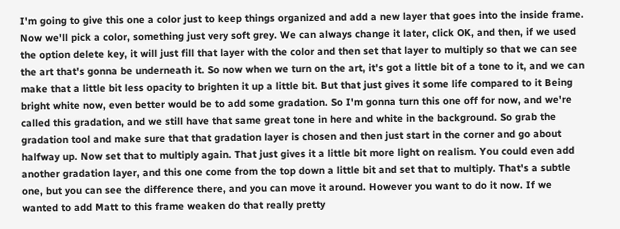I'm going to give this one a color just to keep things organized and add a new layer that goes into the inside frame. Now we'll pick a color, something just very soft grey. We can always change it later, click OK, and then, if we used the option delete key, it will just fill that layer with the color and then set that layer to multiply so that we can see the art that's gonna be underneath it. So now when we turn on the art, it's got a little bit of a tone to it, and we can make that a little bit less opacity to brighten it up a little bit. But that just gives it some life compared to it Being bright white now, even better would be to add some gradation. So I'm gonna turn this one off for now, and we're called this gradation, and we still have that same great tone in here and white in the background. So grab the gradation tool and make sure that that gradation layer is chosen and then just start in the corner and go about halfway up. Now set that to multiply again. That just gives it a little bit more light on realism. You could even add another gradation layer, and this one come from the top down a little bit and set that to multiply. That's a subtle one, but you can see the difference there, and you can move it around. However you want to do it now. If we wanted to add Matt to this frame weaken do that really pretty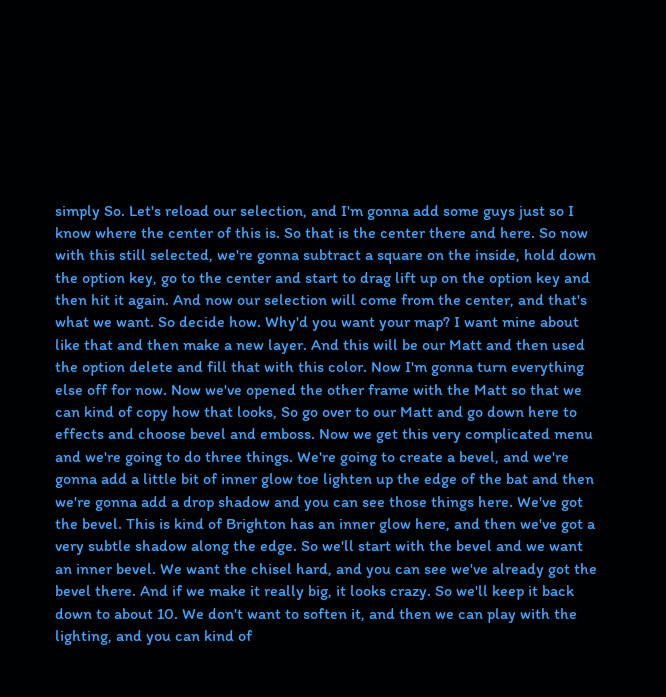simply So. Let's reload our selection, and I'm gonna add some guys just so I know where the center of this is. So that is the center there and here. So now with this still selected, we're gonna subtract a square on the inside, hold down the option key, go to the center and start to drag lift up on the option key and then hit it again. And now our selection will come from the center, and that's what we want. So decide how. Why'd you want your map? I want mine about like that and then make a new layer. And this will be our Matt and then used the option delete and fill that with this color. Now I'm gonna turn everything else off for now. Now we've opened the other frame with the Matt so that we can kind of copy how that looks, So go over to our Matt and go down here to effects and choose bevel and emboss. Now we get this very complicated menu and we're going to do three things. We're going to create a bevel, and we're gonna add a little bit of inner glow toe lighten up the edge of the bat and then we're gonna add a drop shadow and you can see those things here. We've got the bevel. This is kind of Brighton has an inner glow here, and then we've got a very subtle shadow along the edge. So we'll start with the bevel and we want an inner bevel. We want the chisel hard, and you can see we've already got the bevel there. And if we make it really big, it looks crazy. So we'll keep it back down to about 10. We don't want to soften it, and then we can play with the lighting, and you can kind of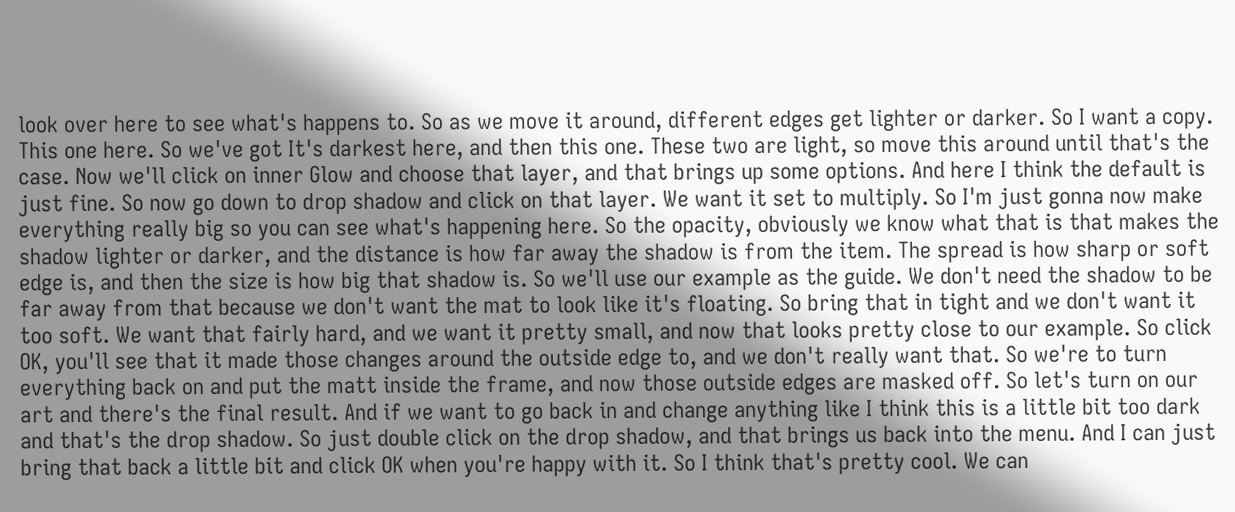look over here to see what's happens to. So as we move it around, different edges get lighter or darker. So I want a copy. This one here. So we've got It's darkest here, and then this one. These two are light, so move this around until that's the case. Now we'll click on inner Glow and choose that layer, and that brings up some options. And here I think the default is just fine. So now go down to drop shadow and click on that layer. We want it set to multiply. So I'm just gonna now make everything really big so you can see what's happening here. So the opacity, obviously we know what that is that makes the shadow lighter or darker, and the distance is how far away the shadow is from the item. The spread is how sharp or soft edge is, and then the size is how big that shadow is. So we'll use our example as the guide. We don't need the shadow to be far away from that because we don't want the mat to look like it's floating. So bring that in tight and we don't want it too soft. We want that fairly hard, and we want it pretty small, and now that looks pretty close to our example. So click OK, you'll see that it made those changes around the outside edge to, and we don't really want that. So we're to turn everything back on and put the matt inside the frame, and now those outside edges are masked off. So let's turn on our art and there's the final result. And if we want to go back in and change anything like I think this is a little bit too dark and that's the drop shadow. So just double click on the drop shadow, and that brings us back into the menu. And I can just bring that back a little bit and click OK when you're happy with it. So I think that's pretty cool. We can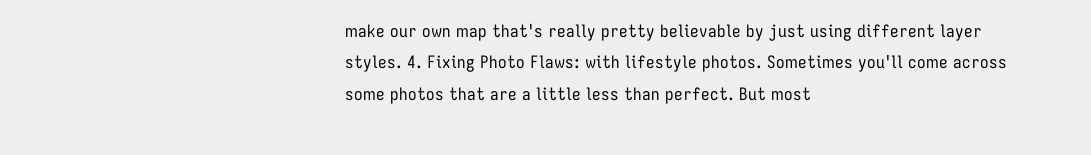make our own map that's really pretty believable by just using different layer styles. 4. Fixing Photo Flaws: with lifestyle photos. Sometimes you'll come across some photos that are a little less than perfect. But most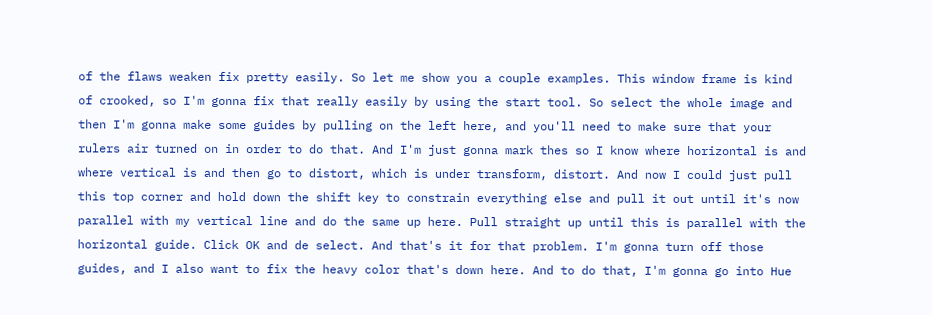of the flaws weaken fix pretty easily. So let me show you a couple examples. This window frame is kind of crooked, so I'm gonna fix that really easily by using the start tool. So select the whole image and then I'm gonna make some guides by pulling on the left here, and you'll need to make sure that your rulers air turned on in order to do that. And I'm just gonna mark thes so I know where horizontal is and where vertical is and then go to distort, which is under transform, distort. And now I could just pull this top corner and hold down the shift key to constrain everything else and pull it out until it's now parallel with my vertical line and do the same up here. Pull straight up until this is parallel with the horizontal guide. Click OK and de select. And that's it for that problem. I'm gonna turn off those guides, and I also want to fix the heavy color that's down here. And to do that, I'm gonna go into Hue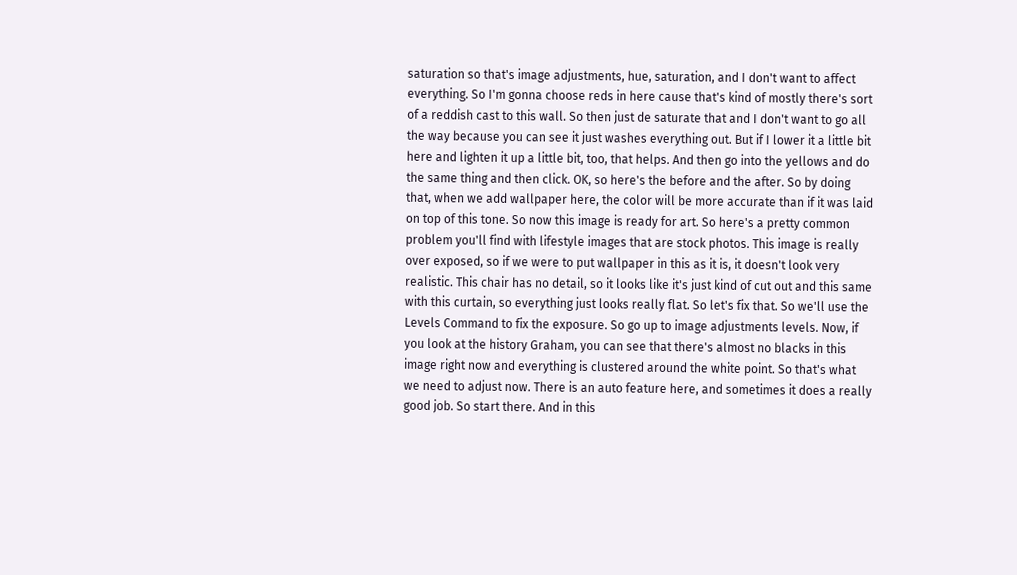saturation so that's image adjustments, hue, saturation, and I don't want to affect everything. So I'm gonna choose reds in here cause that's kind of mostly there's sort of a reddish cast to this wall. So then just de saturate that and I don't want to go all the way because you can see it just washes everything out. But if I lower it a little bit here and lighten it up a little bit, too, that helps. And then go into the yellows and do the same thing and then click. OK, so here's the before and the after. So by doing that, when we add wallpaper here, the color will be more accurate than if it was laid on top of this tone. So now this image is ready for art. So here's a pretty common problem you'll find with lifestyle images that are stock photos. This image is really over exposed, so if we were to put wallpaper in this as it is, it doesn't look very realistic. This chair has no detail, so it looks like it's just kind of cut out and this same with this curtain, so everything just looks really flat. So let's fix that. So we'll use the Levels Command to fix the exposure. So go up to image adjustments levels. Now, if you look at the history Graham, you can see that there's almost no blacks in this image right now and everything is clustered around the white point. So that's what we need to adjust now. There is an auto feature here, and sometimes it does a really good job. So start there. And in this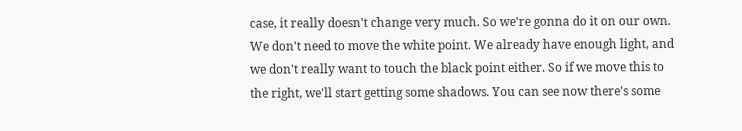case, it really doesn't change very much. So we're gonna do it on our own. We don't need to move the white point. We already have enough light, and we don't really want to touch the black point either. So if we move this to the right, we'll start getting some shadows. You can see now there's some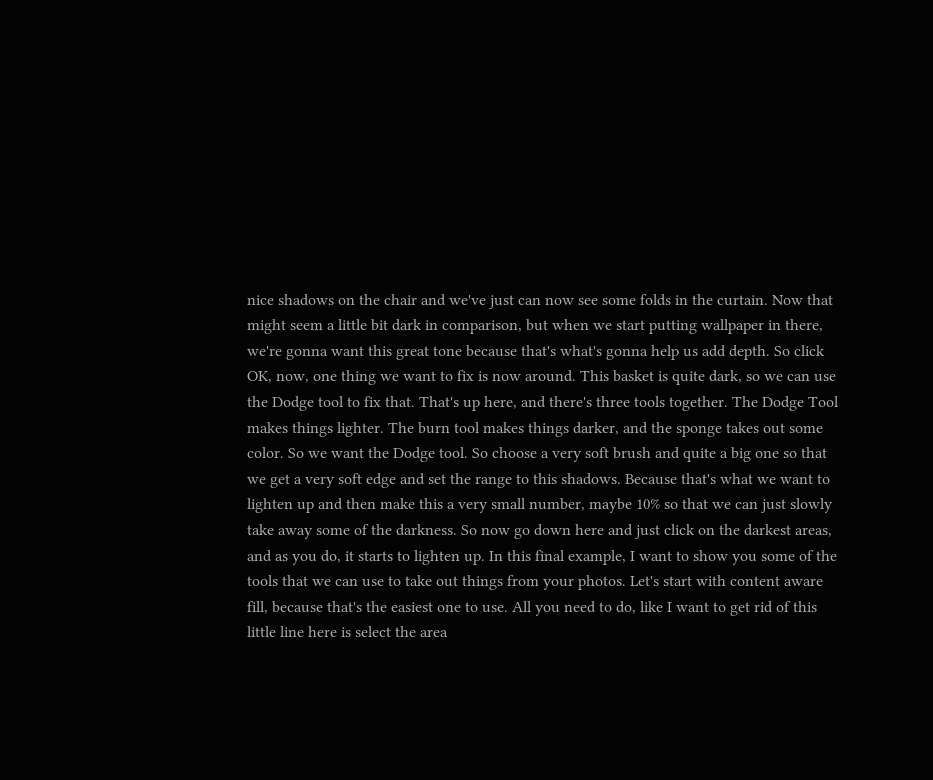nice shadows on the chair and we've just can now see some folds in the curtain. Now that might seem a little bit dark in comparison, but when we start putting wallpaper in there, we're gonna want this great tone because that's what's gonna help us add depth. So click OK, now, one thing we want to fix is now around. This basket is quite dark, so we can use the Dodge tool to fix that. That's up here, and there's three tools together. The Dodge Tool makes things lighter. The burn tool makes things darker, and the sponge takes out some color. So we want the Dodge tool. So choose a very soft brush and quite a big one so that we get a very soft edge and set the range to this shadows. Because that's what we want to lighten up and then make this a very small number, maybe 10% so that we can just slowly take away some of the darkness. So now go down here and just click on the darkest areas, and as you do, it starts to lighten up. In this final example, I want to show you some of the tools that we can use to take out things from your photos. Let's start with content aware fill, because that's the easiest one to use. All you need to do, like I want to get rid of this little line here is select the area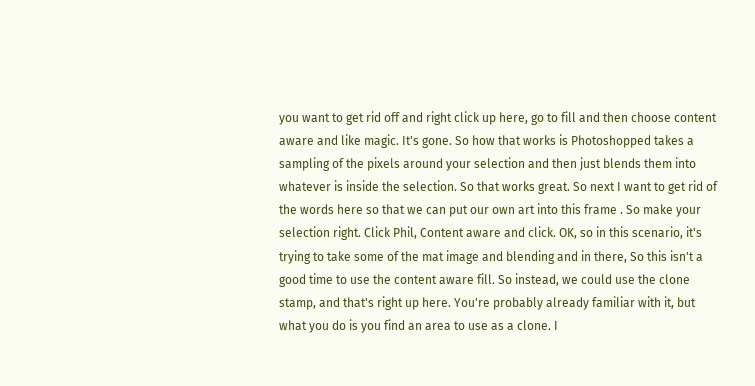you want to get rid off and right click up here, go to fill and then choose content aware and like magic. It's gone. So how that works is Photoshopped takes a sampling of the pixels around your selection and then just blends them into whatever is inside the selection. So that works great. So next I want to get rid of the words here so that we can put our own art into this frame . So make your selection right. Click Phil, Content aware and click. OK, so in this scenario, it's trying to take some of the mat image and blending and in there, So this isn't a good time to use the content aware fill. So instead, we could use the clone stamp, and that's right up here. You're probably already familiar with it, but what you do is you find an area to use as a clone. I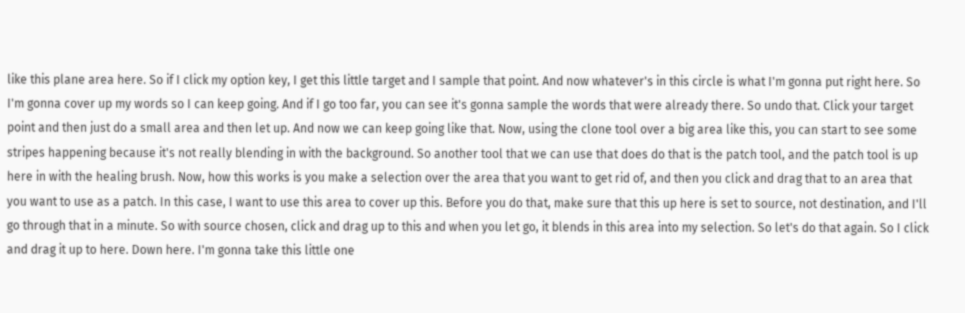like this plane area here. So if I click my option key, I get this little target and I sample that point. And now whatever's in this circle is what I'm gonna put right here. So I'm gonna cover up my words so I can keep going. And if I go too far, you can see it's gonna sample the words that were already there. So undo that. Click your target point and then just do a small area and then let up. And now we can keep going like that. Now, using the clone tool over a big area like this, you can start to see some stripes happening because it's not really blending in with the background. So another tool that we can use that does do that is the patch tool, and the patch tool is up here in with the healing brush. Now, how this works is you make a selection over the area that you want to get rid of, and then you click and drag that to an area that you want to use as a patch. In this case, I want to use this area to cover up this. Before you do that, make sure that this up here is set to source, not destination, and I'll go through that in a minute. So with source chosen, click and drag up to this and when you let go, it blends in this area into my selection. So let's do that again. So I click and drag it up to here. Down here. I'm gonna take this little one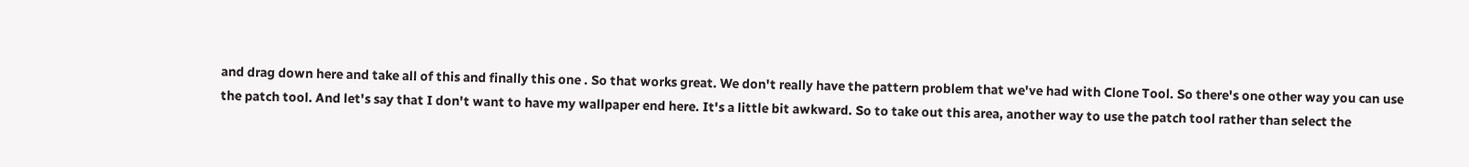and drag down here and take all of this and finally this one . So that works great. We don't really have the pattern problem that we've had with Clone Tool. So there's one other way you can use the patch tool. And let's say that I don't want to have my wallpaper end here. It's a little bit awkward. So to take out this area, another way to use the patch tool rather than select the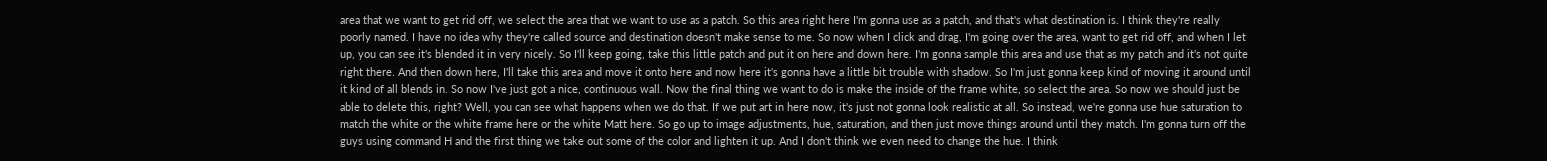area that we want to get rid off, we select the area that we want to use as a patch. So this area right here I'm gonna use as a patch, and that's what destination is. I think they're really poorly named. I have no idea why they're called source and destination doesn't make sense to me. So now when I click and drag, I'm going over the area, want to get rid off, and when I let up, you can see it's blended it in very nicely. So I'll keep going, take this little patch and put it on here and down here. I'm gonna sample this area and use that as my patch and it's not quite right there. And then down here, I'll take this area and move it onto here and now here it's gonna have a little bit trouble with shadow. So I'm just gonna keep kind of moving it around until it kind of all blends in. So now I've just got a nice, continuous wall. Now the final thing we want to do is make the inside of the frame white, so select the area. So now we should just be able to delete this, right? Well, you can see what happens when we do that. If we put art in here now, it's just not gonna look realistic at all. So instead, we're gonna use hue saturation to match the white or the white frame here or the white Matt here. So go up to image adjustments, hue, saturation, and then just move things around until they match. I'm gonna turn off the guys using command H and the first thing we take out some of the color and lighten it up. And I don't think we even need to change the hue. I think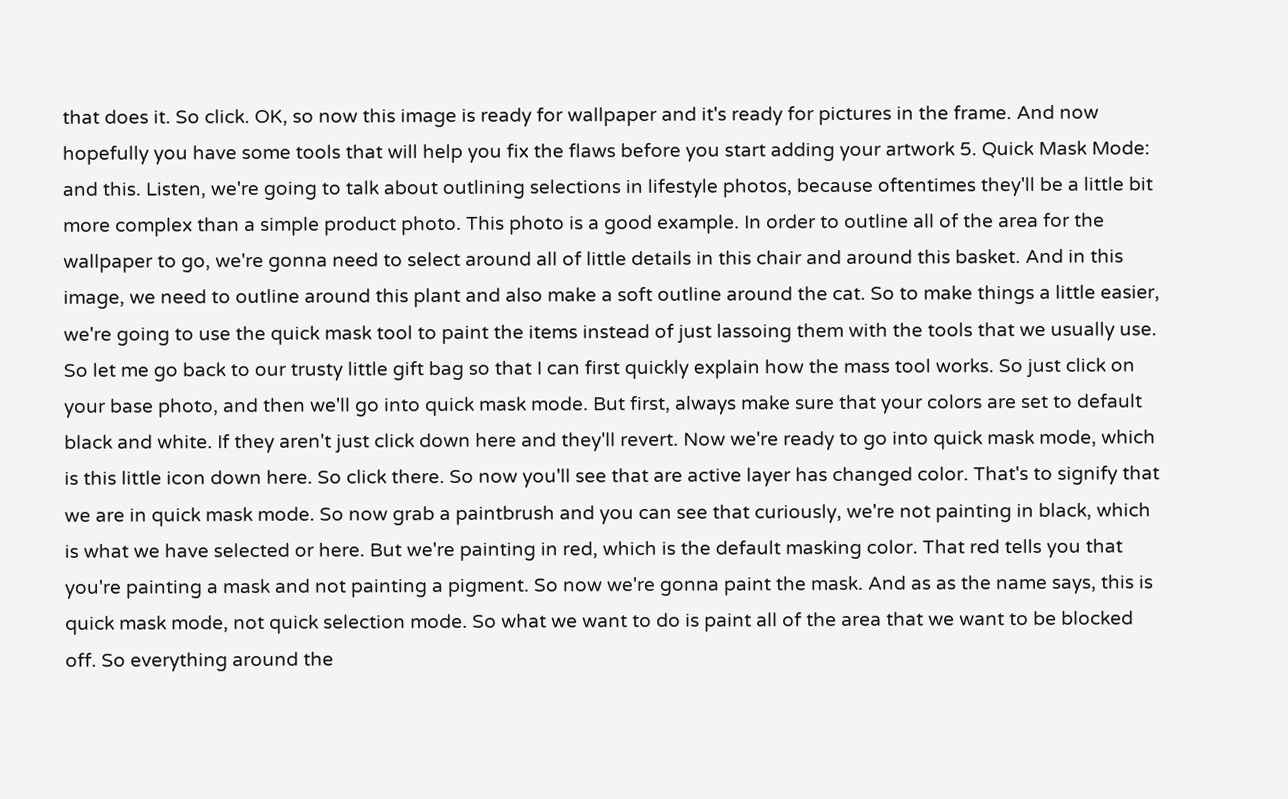that does it. So click. OK, so now this image is ready for wallpaper and it's ready for pictures in the frame. And now hopefully you have some tools that will help you fix the flaws before you start adding your artwork 5. Quick Mask Mode: and this. Listen, we're going to talk about outlining selections in lifestyle photos, because oftentimes they'll be a little bit more complex than a simple product photo. This photo is a good example. In order to outline all of the area for the wallpaper to go, we're gonna need to select around all of little details in this chair and around this basket. And in this image, we need to outline around this plant and also make a soft outline around the cat. So to make things a little easier, we're going to use the quick mask tool to paint the items instead of just lassoing them with the tools that we usually use. So let me go back to our trusty little gift bag so that I can first quickly explain how the mass tool works. So just click on your base photo, and then we'll go into quick mask mode. But first, always make sure that your colors are set to default black and white. If they aren't just click down here and they'll revert. Now we're ready to go into quick mask mode, which is this little icon down here. So click there. So now you'll see that are active layer has changed color. That's to signify that we are in quick mask mode. So now grab a paintbrush and you can see that curiously, we're not painting in black, which is what we have selected or here. But we're painting in red, which is the default masking color. That red tells you that you're painting a mask and not painting a pigment. So now we're gonna paint the mask. And as as the name says, this is quick mask mode, not quick selection mode. So what we want to do is paint all of the area that we want to be blocked off. So everything around the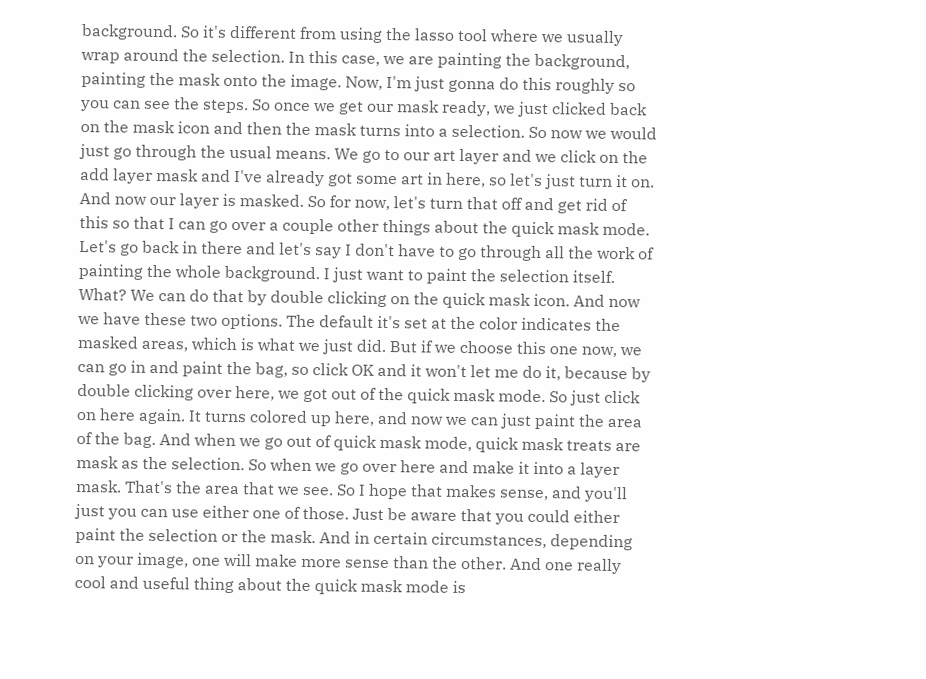background. So it's different from using the lasso tool where we usually wrap around the selection. In this case, we are painting the background, painting the mask onto the image. Now, I'm just gonna do this roughly so you can see the steps. So once we get our mask ready, we just clicked back on the mask icon and then the mask turns into a selection. So now we would just go through the usual means. We go to our art layer and we click on the add layer mask and I've already got some art in here, so let's just turn it on. And now our layer is masked. So for now, let's turn that off and get rid of this so that I can go over a couple other things about the quick mask mode. Let's go back in there and let's say I don't have to go through all the work of painting the whole background. I just want to paint the selection itself. What? We can do that by double clicking on the quick mask icon. And now we have these two options. The default it's set at the color indicates the masked areas, which is what we just did. But if we choose this one now, we can go in and paint the bag, so click OK and it won't let me do it, because by double clicking over here, we got out of the quick mask mode. So just click on here again. It turns colored up here, and now we can just paint the area of the bag. And when we go out of quick mask mode, quick mask treats are mask as the selection. So when we go over here and make it into a layer mask. That's the area that we see. So I hope that makes sense, and you'll just you can use either one of those. Just be aware that you could either paint the selection or the mask. And in certain circumstances, depending on your image, one will make more sense than the other. And one really cool and useful thing about the quick mask mode is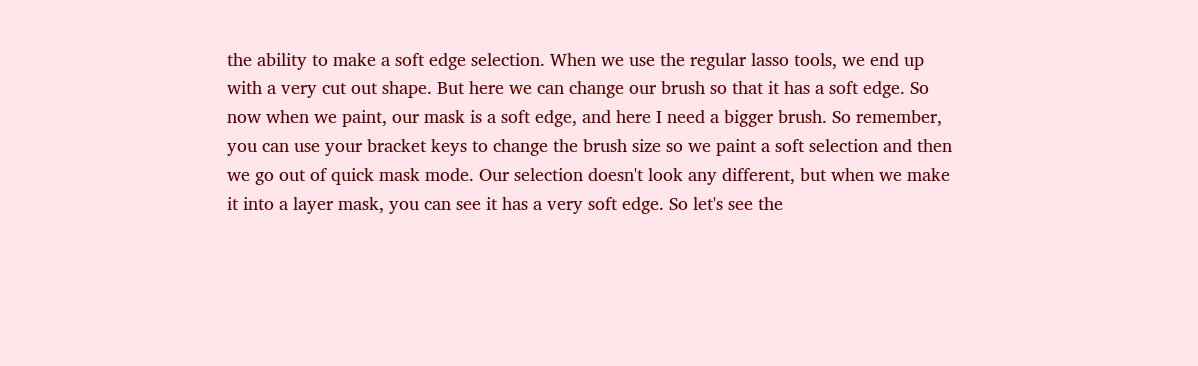the ability to make a soft edge selection. When we use the regular lasso tools, we end up with a very cut out shape. But here we can change our brush so that it has a soft edge. So now when we paint, our mask is a soft edge, and here I need a bigger brush. So remember, you can use your bracket keys to change the brush size so we paint a soft selection and then we go out of quick mask mode. Our selection doesn't look any different, but when we make it into a layer mask, you can see it has a very soft edge. So let's see the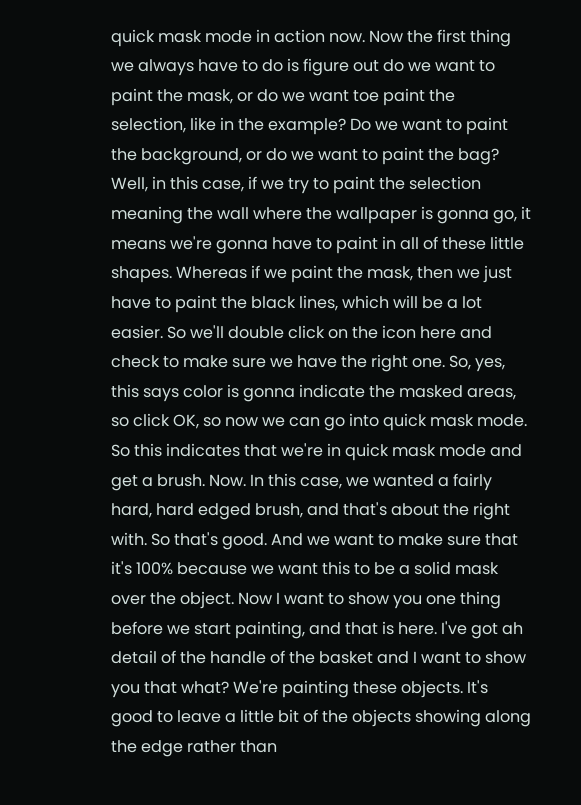quick mask mode in action now. Now the first thing we always have to do is figure out do we want to paint the mask, or do we want toe paint the selection, like in the example? Do we want to paint the background, or do we want to paint the bag? Well, in this case, if we try to paint the selection meaning the wall where the wallpaper is gonna go, it means we're gonna have to paint in all of these little shapes. Whereas if we paint the mask, then we just have to paint the black lines, which will be a lot easier. So we'll double click on the icon here and check to make sure we have the right one. So, yes, this says color is gonna indicate the masked areas, so click OK, so now we can go into quick mask mode. So this indicates that we're in quick mask mode and get a brush. Now. In this case, we wanted a fairly hard, hard edged brush, and that's about the right with. So that's good. And we want to make sure that it's 100% because we want this to be a solid mask over the object. Now I want to show you one thing before we start painting, and that is here. I've got ah detail of the handle of the basket and I want to show you that what? We're painting these objects. It's good to leave a little bit of the objects showing along the edge rather than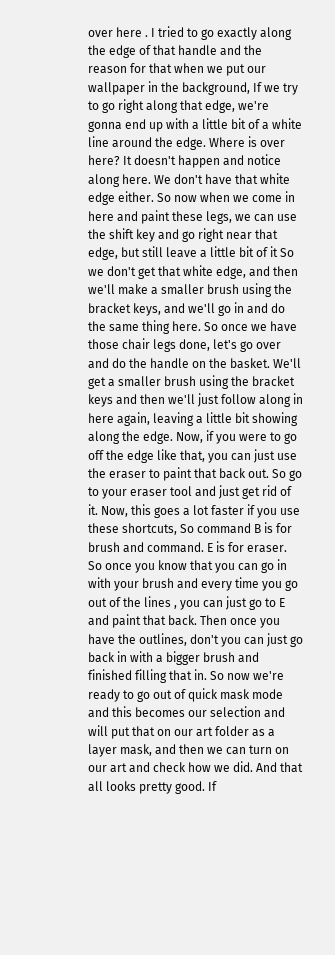over here . I tried to go exactly along the edge of that handle and the reason for that when we put our wallpaper in the background, If we try to go right along that edge, we're gonna end up with a little bit of a white line around the edge. Where is over here? It doesn't happen and notice along here. We don't have that white edge either. So now when we come in here and paint these legs, we can use the shift key and go right near that edge, but still leave a little bit of it So we don't get that white edge, and then we'll make a smaller brush using the bracket keys, and we'll go in and do the same thing here. So once we have those chair legs done, let's go over and do the handle on the basket. We'll get a smaller brush using the bracket keys and then we'll just follow along in here again, leaving a little bit showing along the edge. Now, if you were to go off the edge like that, you can just use the eraser to paint that back out. So go to your eraser tool and just get rid of it. Now, this goes a lot faster if you use these shortcuts, So command B is for brush and command. E is for eraser. So once you know that you can go in with your brush and every time you go out of the lines , you can just go to E and paint that back. Then once you have the outlines, don't you can just go back in with a bigger brush and finished filling that in. So now we're ready to go out of quick mask mode and this becomes our selection and will put that on our art folder as a layer mask, and then we can turn on our art and check how we did. And that all looks pretty good. If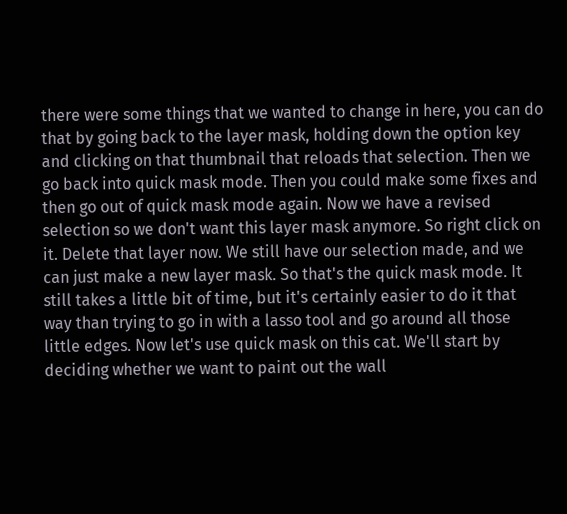there were some things that we wanted to change in here, you can do that by going back to the layer mask, holding down the option key and clicking on that thumbnail that reloads that selection. Then we go back into quick mask mode. Then you could make some fixes and then go out of quick mask mode again. Now we have a revised selection so we don't want this layer mask anymore. So right click on it. Delete that layer now. We still have our selection made, and we can just make a new layer mask. So that's the quick mask mode. It still takes a little bit of time, but it's certainly easier to do it that way than trying to go in with a lasso tool and go around all those little edges. Now let's use quick mask on this cat. We'll start by deciding whether we want to paint out the wall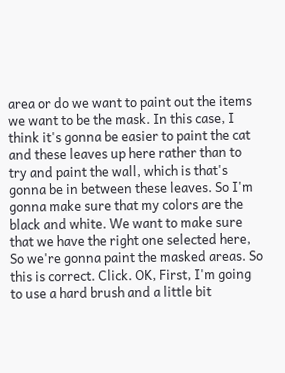area or do we want to paint out the items we want to be the mask. In this case, I think it's gonna be easier to paint the cat and these leaves up here rather than to try and paint the wall, which is that's gonna be in between these leaves. So I'm gonna make sure that my colors are the black and white. We want to make sure that we have the right one selected here, So we're gonna paint the masked areas. So this is correct. Click. OK, First, I'm going to use a hard brush and a little bit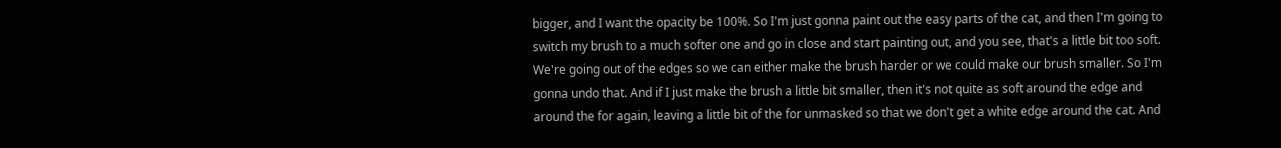bigger, and I want the opacity be 100%. So I'm just gonna paint out the easy parts of the cat, and then I'm going to switch my brush to a much softer one and go in close and start painting out, and you see, that's a little bit too soft. We're going out of the edges so we can either make the brush harder or we could make our brush smaller. So I'm gonna undo that. And if I just make the brush a little bit smaller, then it's not quite as soft around the edge and around the for again, leaving a little bit of the for unmasked so that we don't get a white edge around the cat. And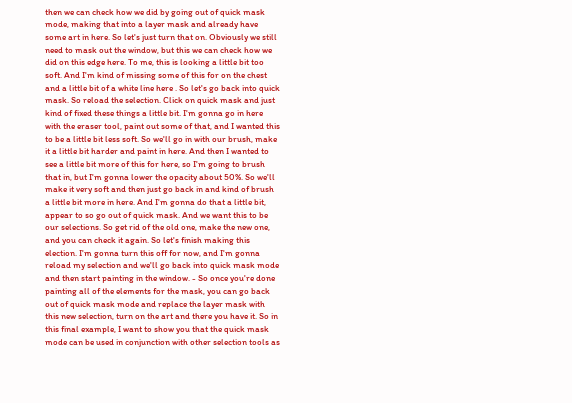then we can check how we did by going out of quick mask mode, making that into a layer mask and already have some art in here. So let's just turn that on. Obviously we still need to mask out the window, but this we can check how we did on this edge here. To me, this is looking a little bit too soft. And I'm kind of missing some of this for on the chest and a little bit of a white line here . So let's go back into quick mask. So reload the selection. Click on quick mask and just kind of fixed these things a little bit. I'm gonna go in here with the eraser tool, paint out some of that, and I wanted this to be a little bit less soft. So we'll go in with our brush, make it a little bit harder and paint in here. And then I wanted to see a little bit more of this for here, so I'm going to brush that in, but I'm gonna lower the opacity about 50%. So we'll make it very soft and then just go back in and kind of brush a little bit more in here. And I'm gonna do that a little bit, appear to so go out of quick mask. And we want this to be our selections. So get rid of the old one, make the new one, and you can check it again. So let's finish making this election. I'm gonna turn this off for now, and I'm gonna reload my selection and we'll go back into quick mask mode and then start painting in the window. - So once you're done painting all of the elements for the mask, you can go back out of quick mask mode and replace the layer mask with this new selection, turn on the art and there you have it. So in this final example, I want to show you that the quick mask mode can be used in conjunction with other selection tools as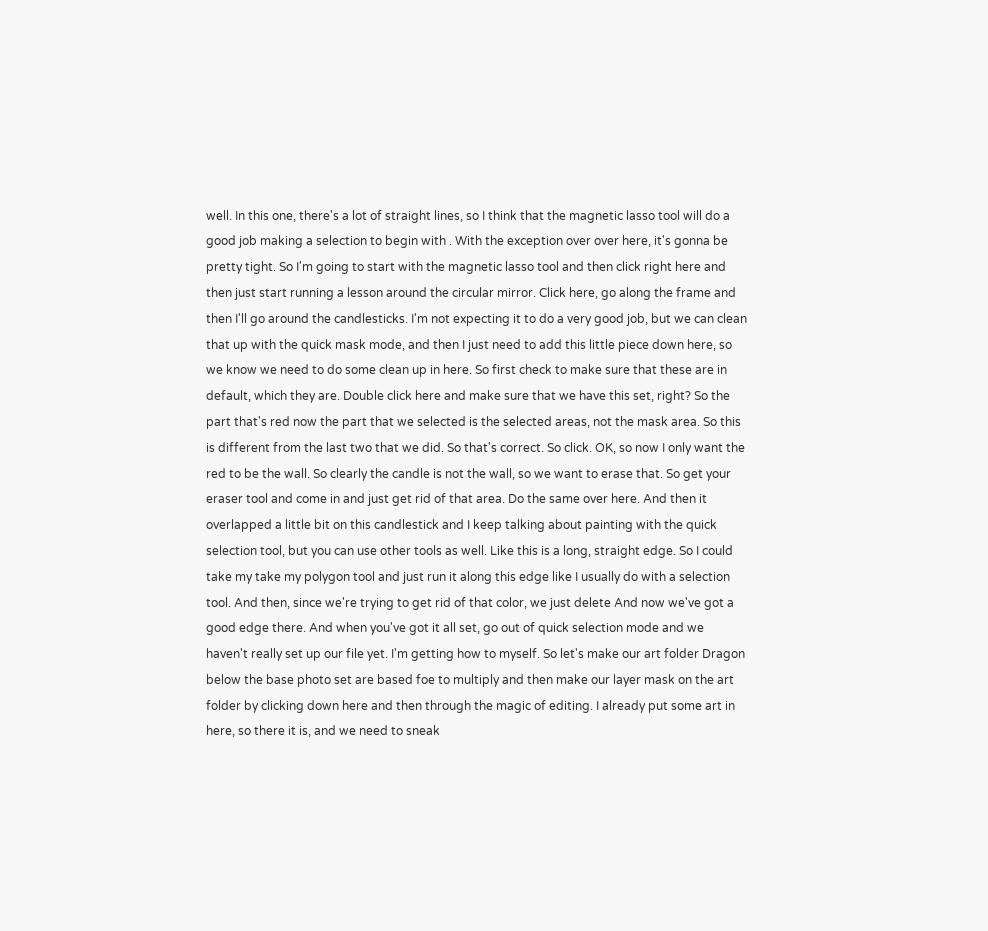well. In this one, there's a lot of straight lines, so I think that the magnetic lasso tool will do a good job making a selection to begin with . With the exception over over here, it's gonna be pretty tight. So I'm going to start with the magnetic lasso tool and then click right here and then just start running a lesson around the circular mirror. Click here, go along the frame and then I'll go around the candlesticks. I'm not expecting it to do a very good job, but we can clean that up with the quick mask mode, and then I just need to add this little piece down here, so we know we need to do some clean up in here. So first check to make sure that these are in default, which they are. Double click here and make sure that we have this set, right? So the part that's red now the part that we selected is the selected areas, not the mask area. So this is different from the last two that we did. So that's correct. So click. OK, so now I only want the red to be the wall. So clearly the candle is not the wall, so we want to erase that. So get your eraser tool and come in and just get rid of that area. Do the same over here. And then it overlapped a little bit on this candlestick and I keep talking about painting with the quick selection tool, but you can use other tools as well. Like this is a long, straight edge. So I could take my take my polygon tool and just run it along this edge like I usually do with a selection tool. And then, since we're trying to get rid of that color, we just delete And now we've got a good edge there. And when you've got it all set, go out of quick selection mode and we haven't really set up our file yet. I'm getting how to myself. So let's make our art folder Dragon below the base photo set are based foe to multiply and then make our layer mask on the art folder by clicking down here and then through the magic of editing. I already put some art in here, so there it is, and we need to sneak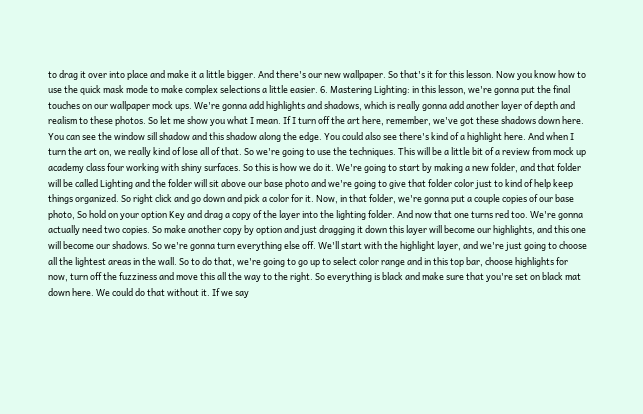to drag it over into place and make it a little bigger. And there's our new wallpaper. So that's it for this lesson. Now you know how to use the quick mask mode to make complex selections a little easier. 6. Mastering Lighting: in this lesson, we're gonna put the final touches on our wallpaper mock ups. We're gonna add highlights and shadows, which is really gonna add another layer of depth and realism to these photos. So let me show you what I mean. If I turn off the art here, remember, we've got these shadows down here. You can see the window sill shadow and this shadow along the edge. You could also see there's kind of a highlight here. And when I turn the art on, we really kind of lose all of that. So we're going to use the techniques. This will be a little bit of a review from mock up academy class four working with shiny surfaces. So this is how we do it. We're going to start by making a new folder, and that folder will be called Lighting and the folder will sit above our base photo and we're going to give that folder color just to kind of help keep things organized. So right click and go down and pick a color for it. Now, in that folder, we're gonna put a couple copies of our base photo, So hold on your option Key and drag a copy of the layer into the lighting folder. And now that one turns red too. We're gonna actually need two copies. So make another copy by option and just dragging it down this layer will become our highlights, and this one will become our shadows. So we're gonna turn everything else off. We'll start with the highlight layer, and we're just going to choose all the lightest areas in the wall. So to do that, we're going to go up to select color range and in this top bar, choose highlights for now, turn off the fuzziness and move this all the way to the right. So everything is black and make sure that you're set on black mat down here. We could do that without it. If we say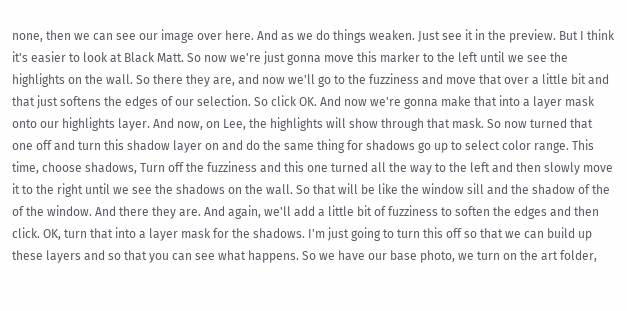none, then we can see our image over here. And as we do things weaken. Just see it in the preview. But I think it's easier to look at Black Matt. So now we're just gonna move this marker to the left until we see the highlights on the wall. So there they are, and now we'll go to the fuzziness and move that over a little bit and that just softens the edges of our selection. So click OK. And now we're gonna make that into a layer mask onto our highlights layer. And now, on Lee, the highlights will show through that mask. So now turned that one off and turn this shadow layer on and do the same thing for shadows go up to select color range. This time, choose shadows, Turn off the fuzziness and this one turned all the way to the left and then slowly move it to the right until we see the shadows on the wall. So that will be like the window sill and the shadow of the of the window. And there they are. And again, we'll add a little bit of fuzziness to soften the edges and then click. OK, turn that into a layer mask for the shadows. I'm just going to turn this off so that we can build up these layers and so that you can see what happens. So we have our base photo, we turn on the art folder,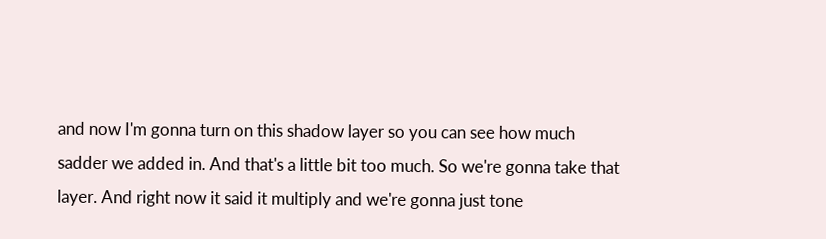and now I'm gonna turn on this shadow layer so you can see how much sadder we added in. And that's a little bit too much. So we're gonna take that layer. And right now it said it multiply and we're gonna just tone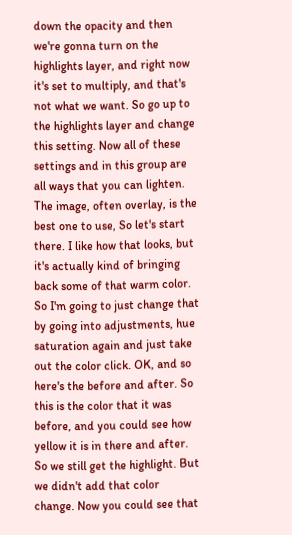down the opacity and then we're gonna turn on the highlights layer, and right now it's set to multiply, and that's not what we want. So go up to the highlights layer and change this setting. Now all of these settings and in this group are all ways that you can lighten. The image, often overlay, is the best one to use, So let's start there. I like how that looks, but it's actually kind of bringing back some of that warm color. So I'm going to just change that by going into adjustments, hue saturation again and just take out the color click. OK, and so here's the before and after. So this is the color that it was before, and you could see how yellow it is in there and after. So we still get the highlight. But we didn't add that color change. Now you could see that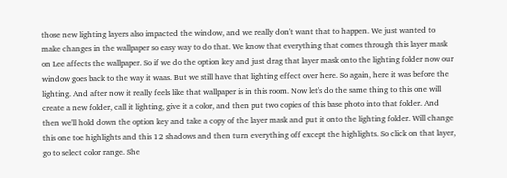those new lighting layers also impacted the window, and we really don't want that to happen. We just wanted to make changes in the wallpaper so easy way to do that. We know that everything that comes through this layer mask on Lee affects the wallpaper. So if we do the option key and just drag that layer mask onto the lighting folder now our window goes back to the way it waas. But we still have that lighting effect over here. So again, here it was before the lighting. And after now it really feels like that wallpaper is in this room. Now let's do the same thing to this one will create a new folder, call it lighting, give it a color, and then put two copies of this base photo into that folder. And then we'll hold down the option key and take a copy of the layer mask and put it onto the lighting folder. Will change this one toe highlights and this 12 shadows and then turn everything off except the highlights. So click on that layer, go to select color range. She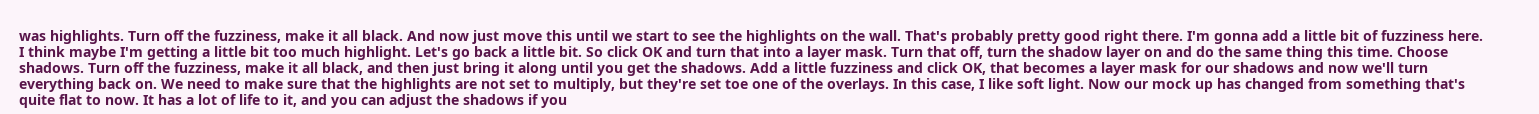was highlights. Turn off the fuzziness, make it all black. And now just move this until we start to see the highlights on the wall. That's probably pretty good right there. I'm gonna add a little bit of fuzziness here. I think maybe I'm getting a little bit too much highlight. Let's go back a little bit. So click OK and turn that into a layer mask. Turn that off, turn the shadow layer on and do the same thing this time. Choose shadows. Turn off the fuzziness, make it all black, and then just bring it along until you get the shadows. Add a little fuzziness and click OK, that becomes a layer mask for our shadows and now we'll turn everything back on. We need to make sure that the highlights are not set to multiply, but they're set toe one of the overlays. In this case, I like soft light. Now our mock up has changed from something that's quite flat to now. It has a lot of life to it, and you can adjust the shadows if you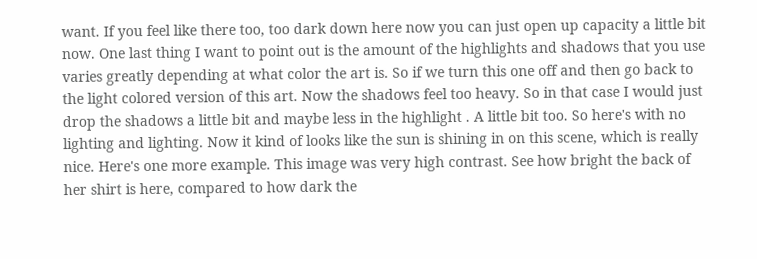want. If you feel like there too, too dark down here now you can just open up capacity a little bit now. One last thing I want to point out is the amount of the highlights and shadows that you use varies greatly depending at what color the art is. So if we turn this one off and then go back to the light colored version of this art. Now the shadows feel too heavy. So in that case I would just drop the shadows a little bit and maybe less in the highlight . A little bit too. So here's with no lighting and lighting. Now it kind of looks like the sun is shining in on this scene, which is really nice. Here's one more example. This image was very high contrast. See how bright the back of her shirt is here, compared to how dark the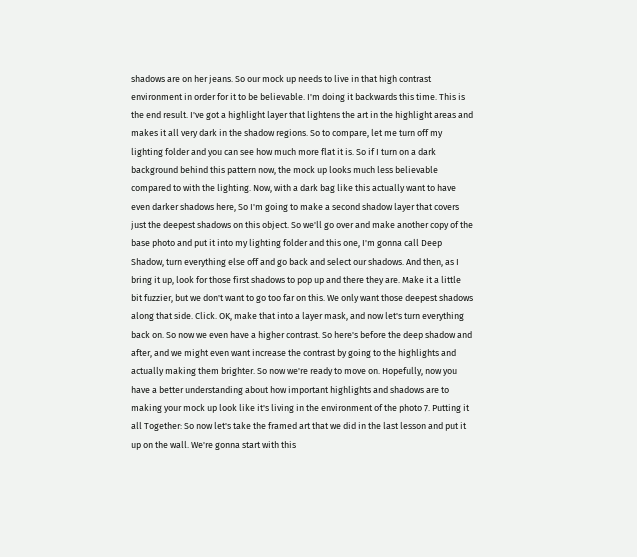shadows are on her jeans. So our mock up needs to live in that high contrast environment in order for it to be believable. I'm doing it backwards this time. This is the end result. I've got a highlight layer that lightens the art in the highlight areas and makes it all very dark in the shadow regions. So to compare, let me turn off my lighting folder and you can see how much more flat it is. So if I turn on a dark background behind this pattern now, the mock up looks much less believable compared to with the lighting. Now, with a dark bag like this actually want to have even darker shadows here, So I'm going to make a second shadow layer that covers just the deepest shadows on this object. So we'll go over and make another copy of the base photo and put it into my lighting folder and this one, I'm gonna call Deep Shadow, turn everything else off and go back and select our shadows. And then, as I bring it up, look for those first shadows to pop up and there they are. Make it a little bit fuzzier, but we don't want to go too far on this. We only want those deepest shadows along that side. Click. OK, make that into a layer mask, and now let's turn everything back on. So now we even have a higher contrast. So here's before the deep shadow and after, and we might even want increase the contrast by going to the highlights and actually making them brighter. So now we're ready to move on. Hopefully, now you have a better understanding about how important highlights and shadows are to making your mock up look like it's living in the environment of the photo 7. Putting it all Together: So now let's take the framed art that we did in the last lesson and put it up on the wall. We're gonna start with this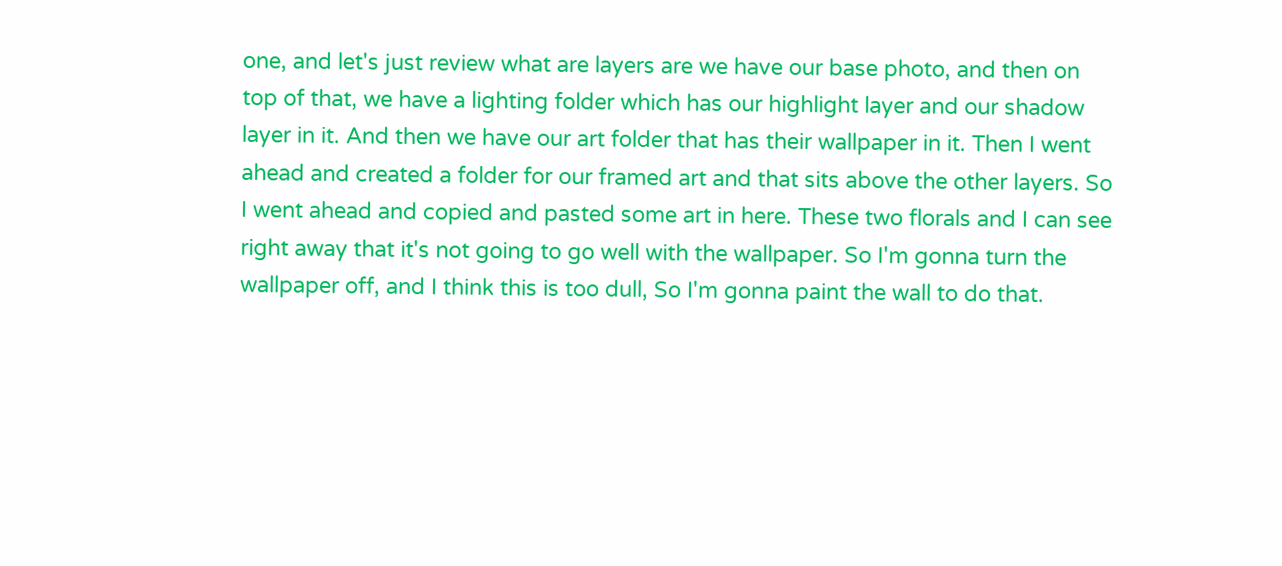one, and let's just review what are layers are we have our base photo, and then on top of that, we have a lighting folder which has our highlight layer and our shadow layer in it. And then we have our art folder that has their wallpaper in it. Then I went ahead and created a folder for our framed art and that sits above the other layers. So I went ahead and copied and pasted some art in here. These two florals and I can see right away that it's not going to go well with the wallpaper. So I'm gonna turn the wallpaper off, and I think this is too dull, So I'm gonna paint the wall to do that.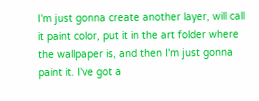I'm just gonna create another layer, will call it paint color, put it in the art folder where the wallpaper is, and then I'm just gonna paint it. I've got a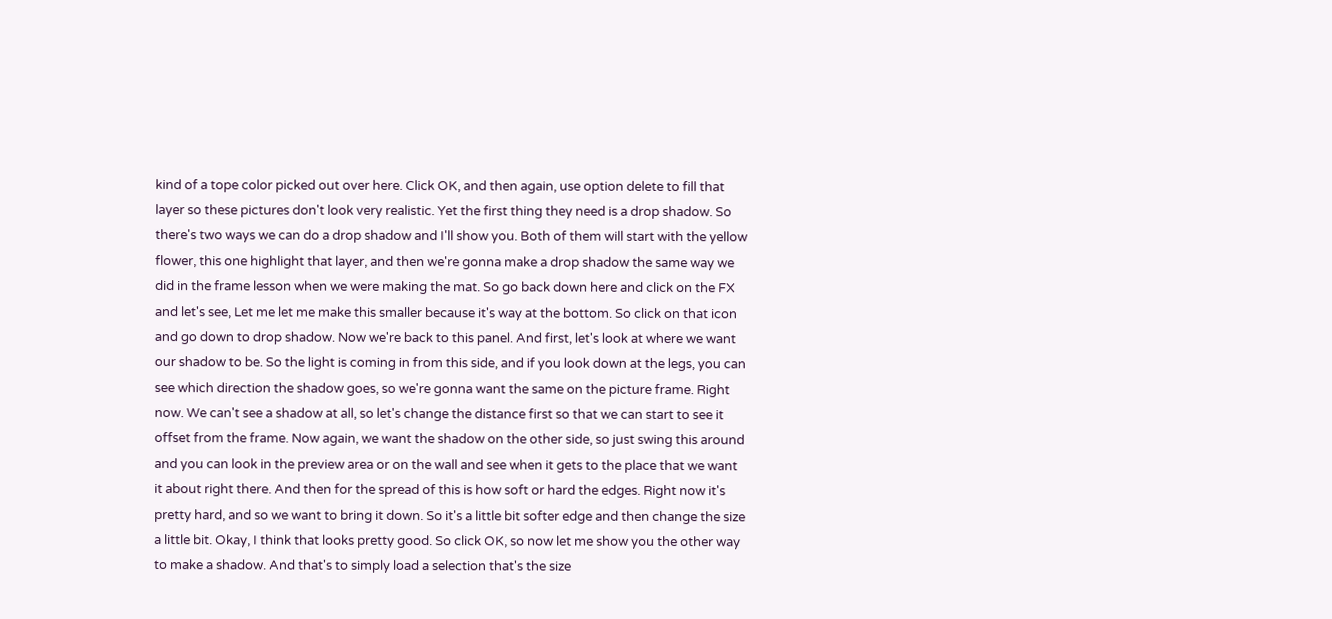kind of a tope color picked out over here. Click OK, and then again, use option delete to fill that layer so these pictures don't look very realistic. Yet the first thing they need is a drop shadow. So there's two ways we can do a drop shadow and I'll show you. Both of them will start with the yellow flower, this one highlight that layer, and then we're gonna make a drop shadow the same way we did in the frame lesson when we were making the mat. So go back down here and click on the FX and let's see, Let me let me make this smaller because it's way at the bottom. So click on that icon and go down to drop shadow. Now we're back to this panel. And first, let's look at where we want our shadow to be. So the light is coming in from this side, and if you look down at the legs, you can see which direction the shadow goes, so we're gonna want the same on the picture frame. Right now. We can't see a shadow at all, so let's change the distance first so that we can start to see it offset from the frame. Now again, we want the shadow on the other side, so just swing this around and you can look in the preview area or on the wall and see when it gets to the place that we want it about right there. And then for the spread of this is how soft or hard the edges. Right now it's pretty hard, and so we want to bring it down. So it's a little bit softer edge and then change the size a little bit. Okay, I think that looks pretty good. So click OK, so now let me show you the other way to make a shadow. And that's to simply load a selection that's the size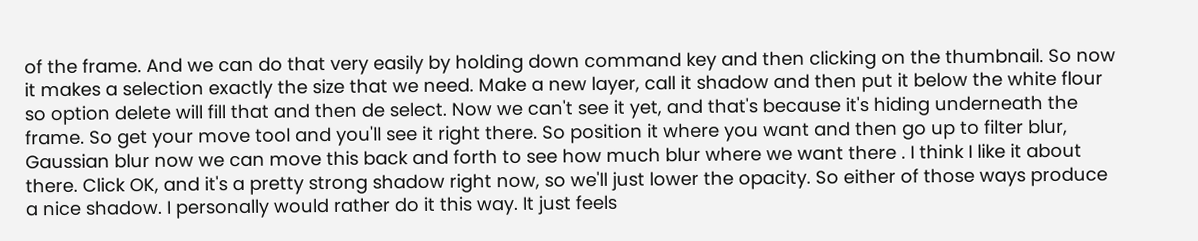of the frame. And we can do that very easily by holding down command key and then clicking on the thumbnail. So now it makes a selection exactly the size that we need. Make a new layer, call it shadow and then put it below the white flour so option delete will fill that and then de select. Now we can't see it yet, and that's because it's hiding underneath the frame. So get your move tool and you'll see it right there. So position it where you want and then go up to filter blur, Gaussian blur now we can move this back and forth to see how much blur where we want there . I think I like it about there. Click OK, and it's a pretty strong shadow right now, so we'll just lower the opacity. So either of those ways produce a nice shadow. I personally would rather do it this way. It just feels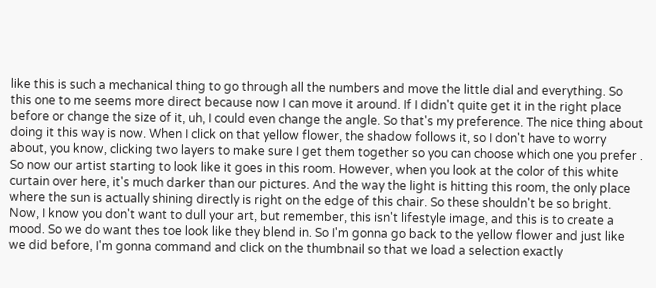like this is such a mechanical thing to go through all the numbers and move the little dial and everything. So this one to me seems more direct because now I can move it around. If I didn't quite get it in the right place before or change the size of it, uh, I could even change the angle. So that's my preference. The nice thing about doing it this way is now. When I click on that yellow flower, the shadow follows it, so I don't have to worry about, you know, clicking two layers to make sure I get them together so you can choose which one you prefer . So now our artist starting to look like it goes in this room. However, when you look at the color of this white curtain over here, it's much darker than our pictures. And the way the light is hitting this room, the only place where the sun is actually shining directly is right on the edge of this chair. So these shouldn't be so bright. Now, I know you don't want to dull your art, but remember, this isn't lifestyle image, and this is to create a mood. So we do want thes toe look like they blend in. So I'm gonna go back to the yellow flower and just like we did before, I'm gonna command and click on the thumbnail so that we load a selection exactly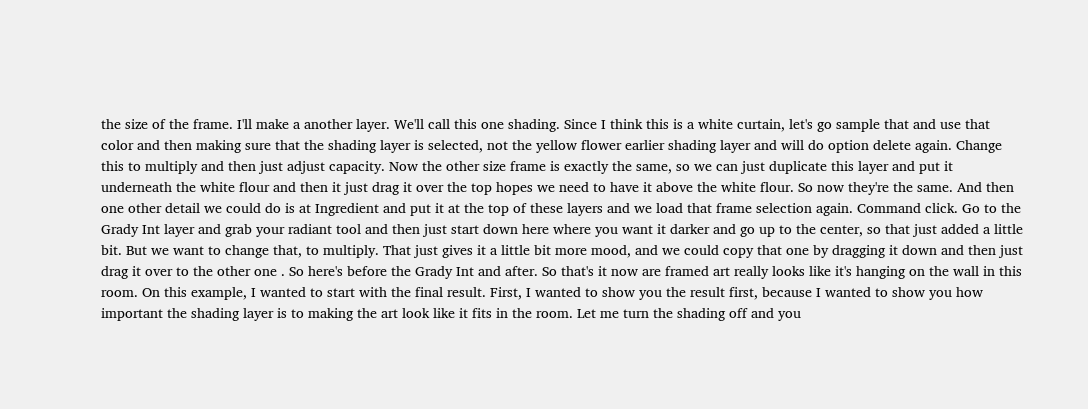the size of the frame. I'll make a another layer. We'll call this one shading. Since I think this is a white curtain, let's go sample that and use that color and then making sure that the shading layer is selected, not the yellow flower earlier shading layer and will do option delete again. Change this to multiply and then just adjust capacity. Now the other size frame is exactly the same, so we can just duplicate this layer and put it underneath the white flour and then it just drag it over the top hopes we need to have it above the white flour. So now they're the same. And then one other detail we could do is at Ingredient and put it at the top of these layers and we load that frame selection again. Command click. Go to the Grady Int layer and grab your radiant tool and then just start down here where you want it darker and go up to the center, so that just added a little bit. But we want to change that, to multiply. That just gives it a little bit more mood, and we could copy that one by dragging it down and then just drag it over to the other one . So here's before the Grady Int and after. So that's it now are framed art really looks like it's hanging on the wall in this room. On this example, I wanted to start with the final result. First, I wanted to show you the result first, because I wanted to show you how important the shading layer is to making the art look like it fits in the room. Let me turn the shading off and you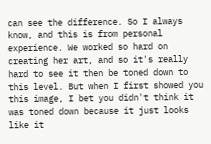can see the difference. So I always know, and this is from personal experience. We worked so hard on creating her art, and so it's really hard to see it then be toned down to this level. But when I first showed you this image, I bet you didn't think it was toned down because it just looks like it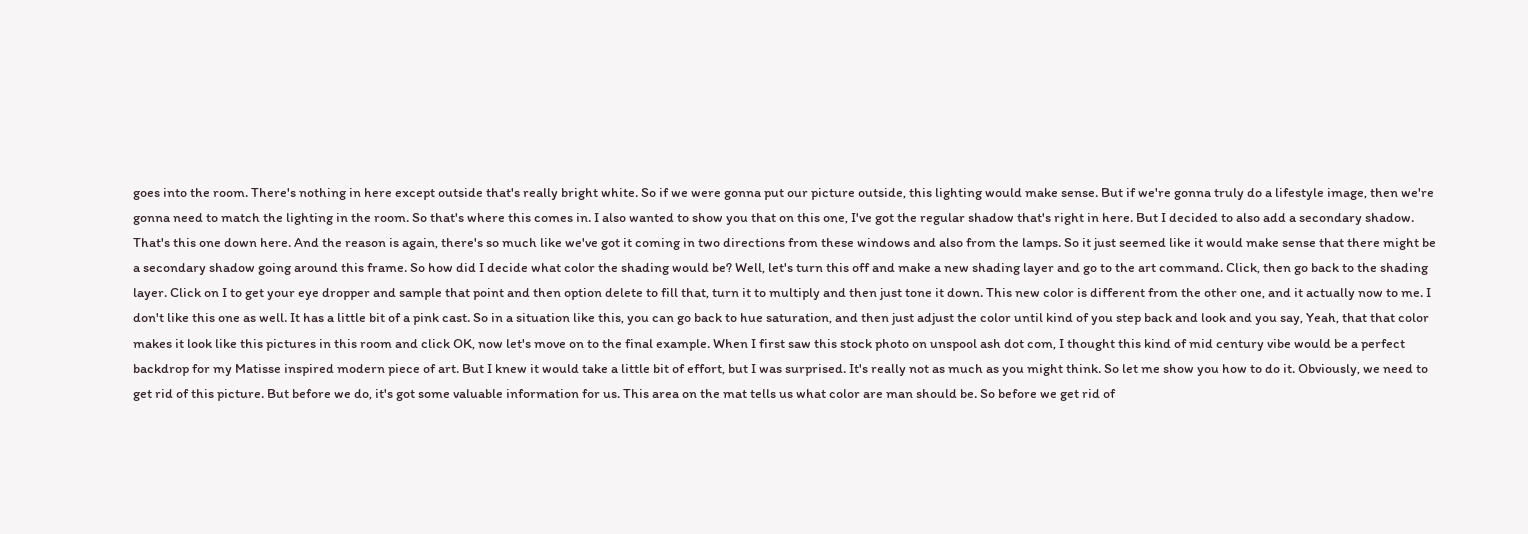goes into the room. There's nothing in here except outside that's really bright white. So if we were gonna put our picture outside, this lighting would make sense. But if we're gonna truly do a lifestyle image, then we're gonna need to match the lighting in the room. So that's where this comes in. I also wanted to show you that on this one, I've got the regular shadow that's right in here. But I decided to also add a secondary shadow. That's this one down here. And the reason is again, there's so much like we've got it coming in two directions from these windows and also from the lamps. So it just seemed like it would make sense that there might be a secondary shadow going around this frame. So how did I decide what color the shading would be? Well, let's turn this off and make a new shading layer and go to the art command. Click, then go back to the shading layer. Click on I to get your eye dropper and sample that point and then option delete to fill that, turn it to multiply and then just tone it down. This new color is different from the other one, and it actually now to me. I don't like this one as well. It has a little bit of a pink cast. So in a situation like this, you can go back to hue saturation, and then just adjust the color until kind of you step back and look and you say, Yeah, that that color makes it look like this pictures in this room and click OK, now let's move on to the final example. When I first saw this stock photo on unspool ash dot com, I thought this kind of mid century vibe would be a perfect backdrop for my Matisse inspired modern piece of art. But I knew it would take a little bit of effort, but I was surprised. It's really not as much as you might think. So let me show you how to do it. Obviously, we need to get rid of this picture. But before we do, it's got some valuable information for us. This area on the mat tells us what color are man should be. So before we get rid of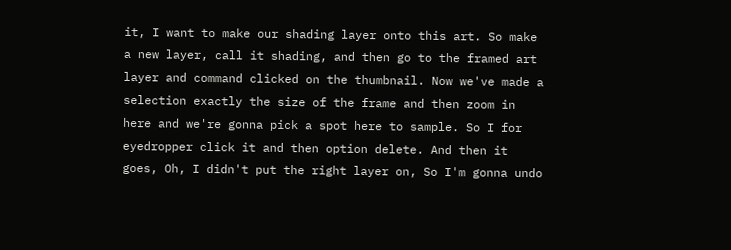it, I want to make our shading layer onto this art. So make a new layer, call it shading, and then go to the framed art layer and command clicked on the thumbnail. Now we've made a selection exactly the size of the frame and then zoom in here and we're gonna pick a spot here to sample. So I for eyedropper click it and then option delete. And then it goes, Oh, I didn't put the right layer on, So I'm gonna undo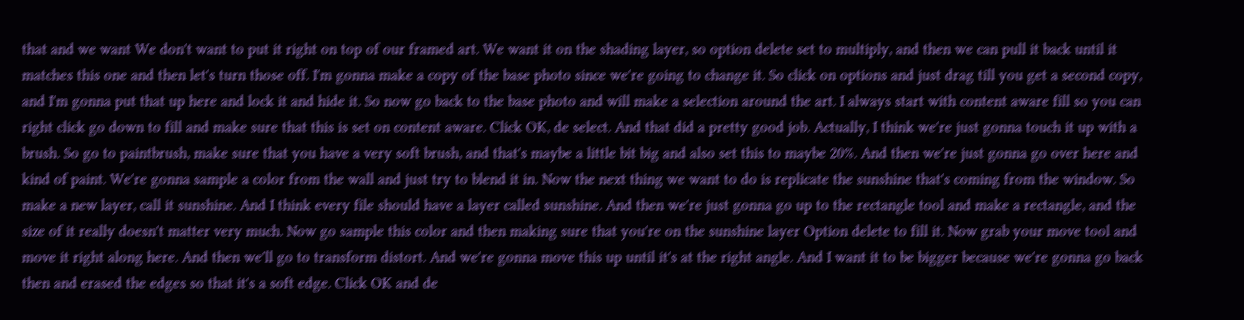that and we want We don't want to put it right on top of our framed art. We want it on the shading layer, so option delete set to multiply, and then we can pull it back until it matches this one and then let's turn those off. I'm gonna make a copy of the base photo since we're going to change it. So click on options and just drag till you get a second copy, and I'm gonna put that up here and lock it and hide it. So now go back to the base photo and will make a selection around the art. I always start with content aware fill so you can right click go down to fill and make sure that this is set on content aware. Click OK, de select. And that did a pretty good job. Actually, I think we're just gonna touch it up with a brush. So go to paintbrush, make sure that you have a very soft brush, and that's maybe a little bit big and also set this to maybe 20%. And then we're just gonna go over here and kind of paint. We're gonna sample a color from the wall and just try to blend it in. Now the next thing we want to do is replicate the sunshine that's coming from the window. So make a new layer, call it sunshine. And I think every file should have a layer called sunshine. And then we're just gonna go up to the rectangle tool and make a rectangle, and the size of it really doesn't matter very much. Now go sample this color and then making sure that you're on the sunshine layer Option delete to fill it. Now grab your move tool and move it right along here. And then we'll go to transform distort. And we're gonna move this up until it's at the right angle. And I want it to be bigger because we're gonna go back then and erased the edges so that it's a soft edge. Click OK and de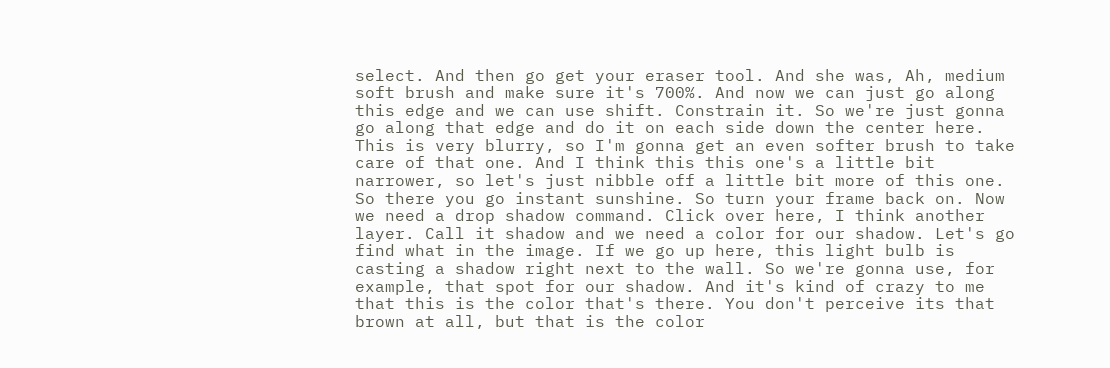select. And then go get your eraser tool. And she was, Ah, medium soft brush and make sure it's 700%. And now we can just go along this edge and we can use shift. Constrain it. So we're just gonna go along that edge and do it on each side down the center here. This is very blurry, so I'm gonna get an even softer brush to take care of that one. And I think this this one's a little bit narrower, so let's just nibble off a little bit more of this one. So there you go instant sunshine. So turn your frame back on. Now we need a drop shadow command. Click over here, I think another layer. Call it shadow and we need a color for our shadow. Let's go find what in the image. If we go up here, this light bulb is casting a shadow right next to the wall. So we're gonna use, for example, that spot for our shadow. And it's kind of crazy to me that this is the color that's there. You don't perceive its that brown at all, but that is the color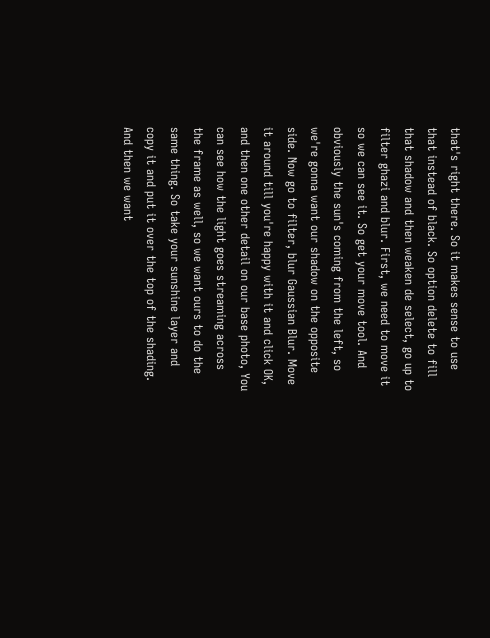that's right there. So it makes sense to use that instead of black. So option delete to fill that shadow and then weaken de select, go up to filter ghazi and blur. First, we need to move it so we can see it. So get your move tool. And obviously the sun's coming from the left, so we're gonna want our shadow on the opposite side. Now go to filter, blur Gaussian Blur. Move it around till you're happy with it and click OK, and then one other detail on our base photo, You can see how the light goes streaming across the frame as well, so we want ours to do the same thing. So take your sunshine layer and copy it and put it over the top of the shading. And then we want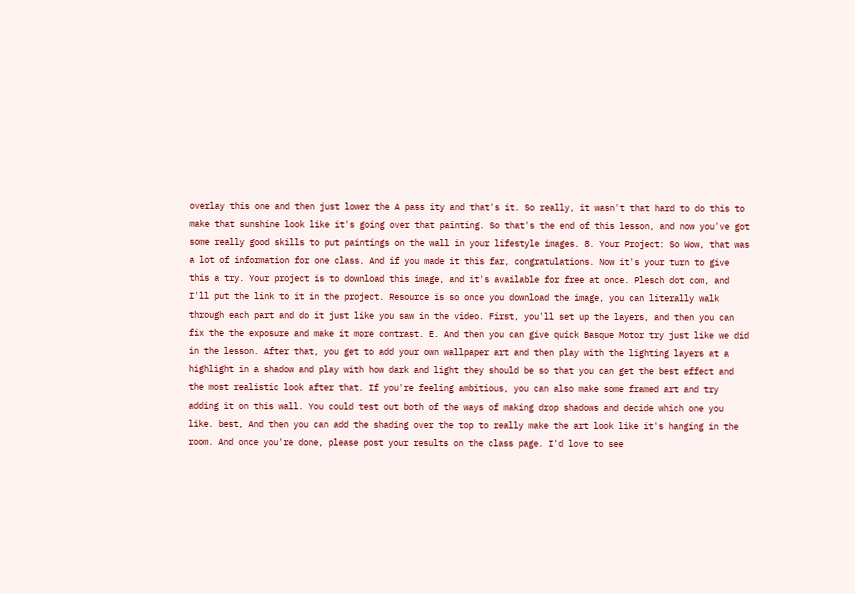overlay this one and then just lower the A pass ity and that's it. So really, it wasn't that hard to do this to make that sunshine look like it's going over that painting. So that's the end of this lesson, and now you've got some really good skills to put paintings on the wall in your lifestyle images. 8. Your Project: So Wow, that was a lot of information for one class. And if you made it this far, congratulations. Now it's your turn to give this a try. Your project is to download this image, and it's available for free at once. Plesch dot com, and I'll put the link to it in the project. Resource is so once you download the image, you can literally walk through each part and do it just like you saw in the video. First, you'll set up the layers, and then you can fix the the exposure and make it more contrast. E. And then you can give quick Basque Motor try just like we did in the lesson. After that, you get to add your own wallpaper art and then play with the lighting layers at a highlight in a shadow and play with how dark and light they should be so that you can get the best effect and the most realistic look after that. If you're feeling ambitious, you can also make some framed art and try adding it on this wall. You could test out both of the ways of making drop shadows and decide which one you like. best, And then you can add the shading over the top to really make the art look like it's hanging in the room. And once you're done, please post your results on the class page. I'd love to see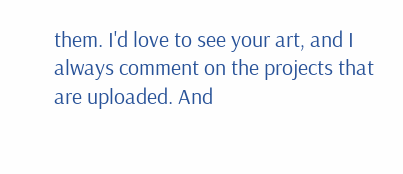them. I'd love to see your art, and I always comment on the projects that are uploaded. And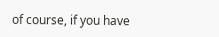of course, if you have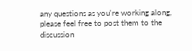any questions as you're working along, please feel free to post them to the discussion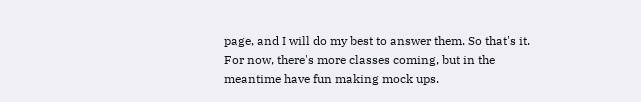page, and I will do my best to answer them. So that's it. For now, there's more classes coming, but in the meantime have fun making mock ups.